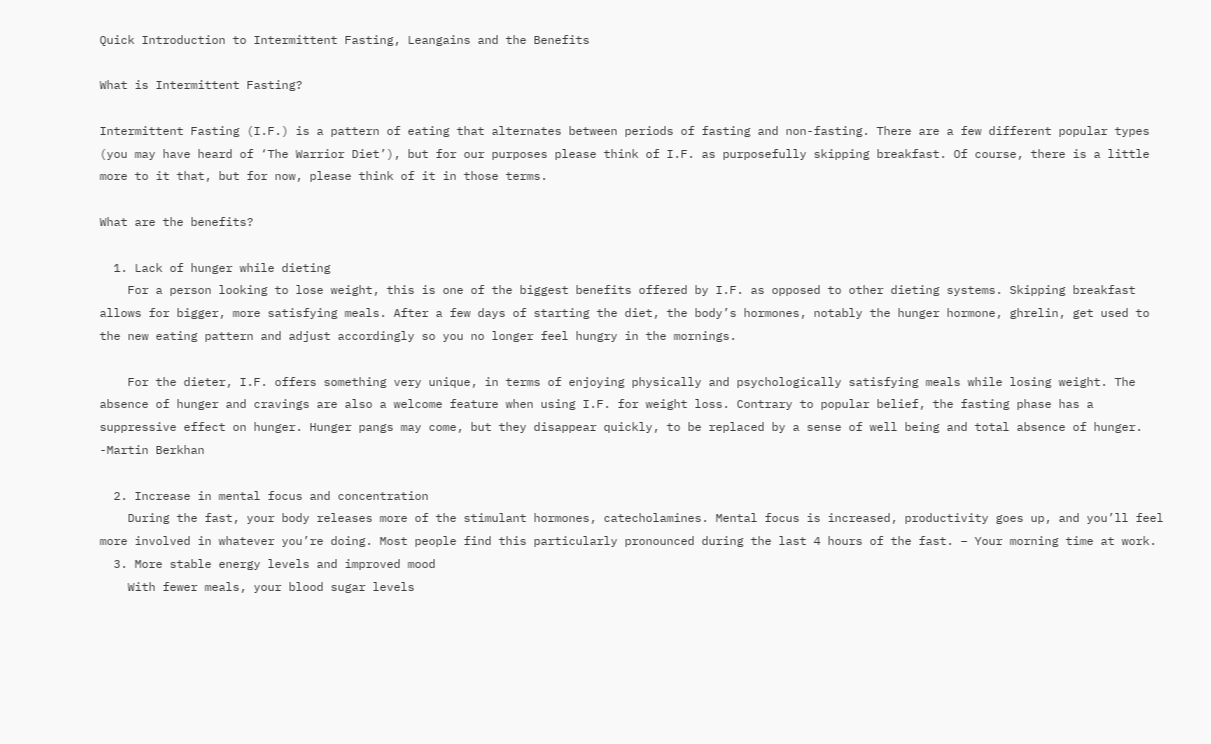Quick Introduction to Intermittent Fasting, Leangains and the Benefits

What is Intermittent Fasting?

Intermittent Fasting (I.F.) is a pattern of eating that alternates between periods of fasting and non-fasting. There are a few different popular types (you may have heard of ‘The Warrior Diet’), but for our purposes please think of I.F. as purposefully skipping breakfast. Of course, there is a little more to it that, but for now, please think of it in those terms.

What are the benefits?

  1. Lack of hunger while dieting
    For a person looking to lose weight, this is one of the biggest benefits offered by I.F. as opposed to other dieting systems. Skipping breakfast allows for bigger, more satisfying meals. After a few days of starting the diet, the body’s hormones, notably the hunger hormone, ghrelin, get used to the new eating pattern and adjust accordingly so you no longer feel hungry in the mornings.

    For the dieter, I.F. offers something very unique, in terms of enjoying physically and psychologically satisfying meals while losing weight. The absence of hunger and cravings are also a welcome feature when using I.F. for weight loss. Contrary to popular belief, the fasting phase has a suppressive effect on hunger. Hunger pangs may come, but they disappear quickly, to be replaced by a sense of well being and total absence of hunger.     -Martin Berkhan

  2. Increase in mental focus and concentration
    During the fast, your body releases more of the stimulant hormones, catecholamines. Mental focus is increased, productivity goes up, and you’ll feel more involved in whatever you’re doing. Most people find this particularly pronounced during the last 4 hours of the fast. – Your morning time at work.
  3. More stable energy levels and improved mood
    With fewer meals, your blood sugar levels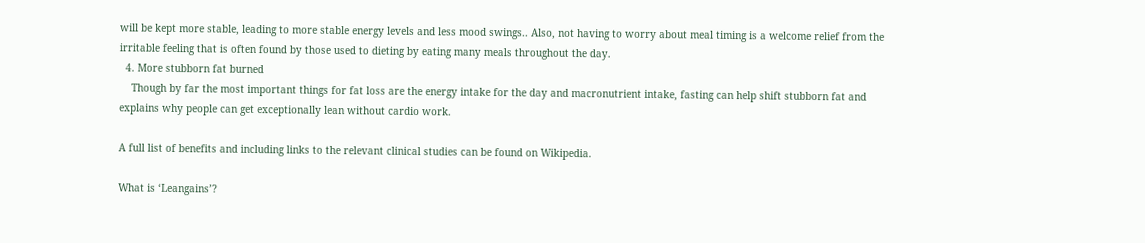will be kept more stable, leading to more stable energy levels and less mood swings.. Also, not having to worry about meal timing is a welcome relief from the irritable feeling that is often found by those used to dieting by eating many meals throughout the day.
  4. More stubborn fat burned
    Though by far the most important things for fat loss are the energy intake for the day and macronutrient intake, fasting can help shift stubborn fat and explains why people can get exceptionally lean without cardio work.

A full list of benefits and including links to the relevant clinical studies can be found on Wikipedia.

What is ‘Leangains’?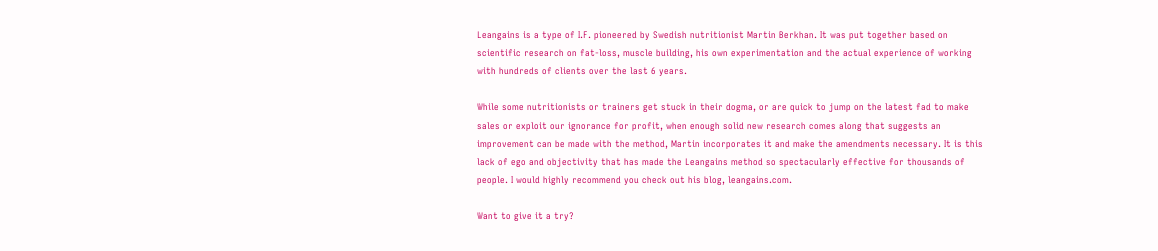Leangains is a type of I.F. pioneered by Swedish nutritionist Martin Berkhan. It was put together based on scientific research on fat-loss, muscle building, his own experimentation and the actual experience of working with hundreds of clients over the last 6 years.

While some nutritionists or trainers get stuck in their dogma, or are quick to jump on the latest fad to make sales or exploit our ignorance for profit, when enough solid new research comes along that suggests an improvement can be made with the method, Martin incorporates it and make the amendments necessary. It is this lack of ego and objectivity that has made the Leangains method so spectacularly effective for thousands of people. I would highly recommend you check out his blog, leangains.com.

Want to give it a try?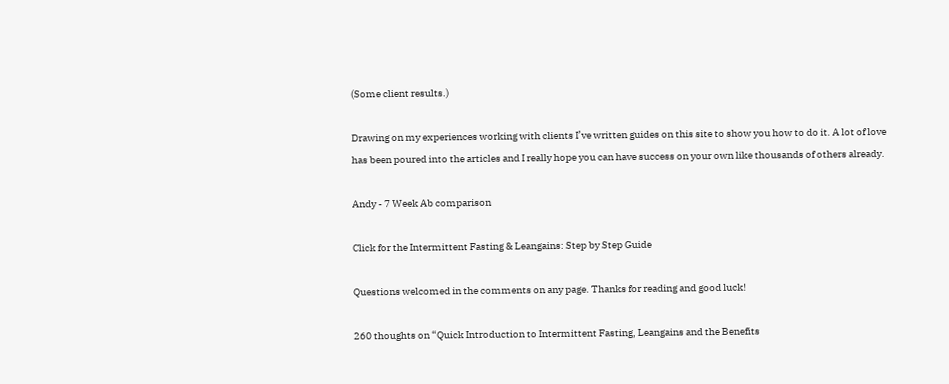(Some client results.)

Drawing on my experiences working with clients I’ve written guides on this site to show you how to do it. A lot of love has been poured into the articles and I really hope you can have success on your own like thousands of others already.

Andy - 7 Week Ab comparison

Click for the Intermittent Fasting & Leangains: Step by Step Guide

Questions welcomed in the comments on any page. Thanks for reading and good luck!

260 thoughts on “Quick Introduction to Intermittent Fasting, Leangains and the Benefits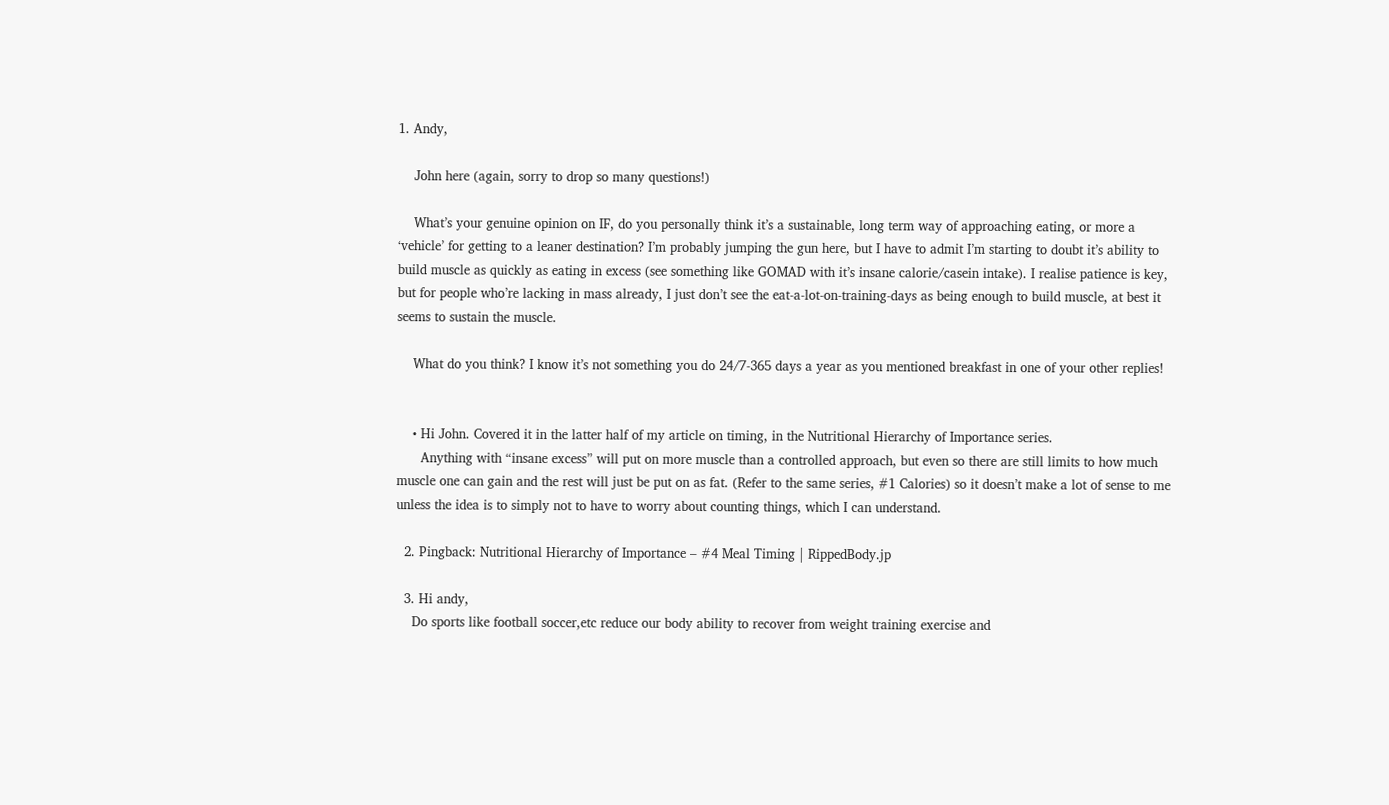1. Andy,

    John here (again, sorry to drop so many questions!)

    What’s your genuine opinion on IF, do you personally think it’s a sustainable, long term way of approaching eating, or more a ‘vehicle’ for getting to a leaner destination? I’m probably jumping the gun here, but I have to admit I’m starting to doubt it’s ability to build muscle as quickly as eating in excess (see something like GOMAD with it’s insane calorie/casein intake). I realise patience is key, but for people who’re lacking in mass already, I just don’t see the eat-a-lot-on-training-days as being enough to build muscle, at best it seems to sustain the muscle.

    What do you think? I know it’s not something you do 24/7-365 days a year as you mentioned breakfast in one of your other replies!


    • Hi John. Covered it in the latter half of my article on timing, in the Nutritional Hierarchy of Importance series.
      Anything with “insane excess” will put on more muscle than a controlled approach, but even so there are still limits to how much muscle one can gain and the rest will just be put on as fat. (Refer to the same series, #1 Calories) so it doesn’t make a lot of sense to me unless the idea is to simply not to have to worry about counting things, which I can understand.

  2. Pingback: Nutritional Hierarchy of Importance – #4 Meal Timing | RippedBody.jp

  3. Hi andy,
    Do sports like football soccer,etc reduce our body ability to recover from weight training exercise and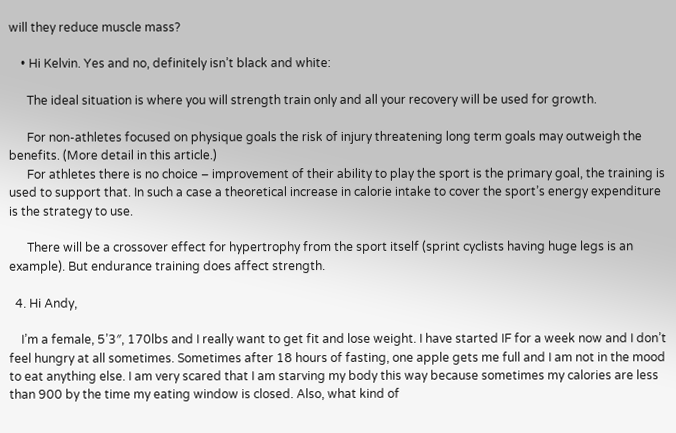will they reduce muscle mass?

    • Hi Kelvin. Yes and no, definitely isn’t black and white:

      The ideal situation is where you will strength train only and all your recovery will be used for growth.

      For non-athletes focused on physique goals the risk of injury threatening long term goals may outweigh the benefits. (More detail in this article.)
      For athletes there is no choice – improvement of their ability to play the sport is the primary goal, the training is used to support that. In such a case a theoretical increase in calorie intake to cover the sport’s energy expenditure is the strategy to use.

      There will be a crossover effect for hypertrophy from the sport itself (sprint cyclists having huge legs is an example). But endurance training does affect strength.

  4. Hi Andy,

    I’m a female, 5’3″, 170lbs and I really want to get fit and lose weight. I have started IF for a week now and I don’t feel hungry at all sometimes. Sometimes after 18 hours of fasting, one apple gets me full and I am not in the mood to eat anything else. I am very scared that I am starving my body this way because sometimes my calories are less than 900 by the time my eating window is closed. Also, what kind of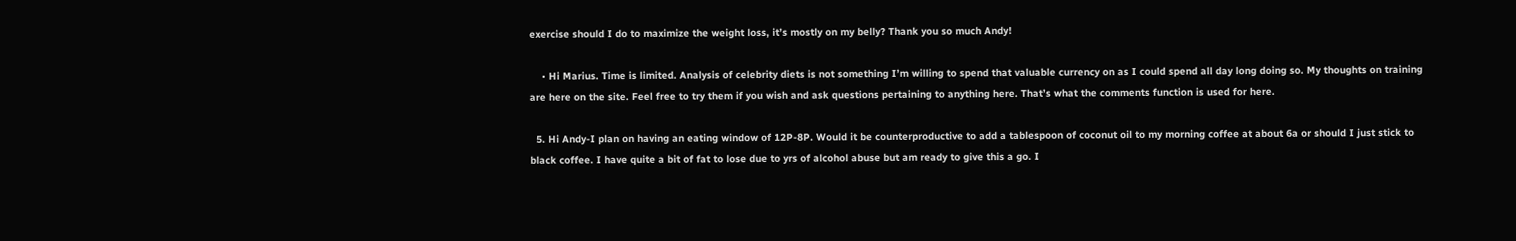exercise should I do to maximize the weight loss, it’s mostly on my belly? Thank you so much Andy!

    • Hi Marius. Time is limited. Analysis of celebrity diets is not something I’m willing to spend that valuable currency on as I could spend all day long doing so. My thoughts on training are here on the site. Feel free to try them if you wish and ask questions pertaining to anything here. That’s what the comments function is used for here.

  5. Hi Andy-I plan on having an eating window of 12P-8P. Would it be counterproductive to add a tablespoon of coconut oil to my morning coffee at about 6a or should I just stick to black coffee. I have quite a bit of fat to lose due to yrs of alcohol abuse but am ready to give this a go. I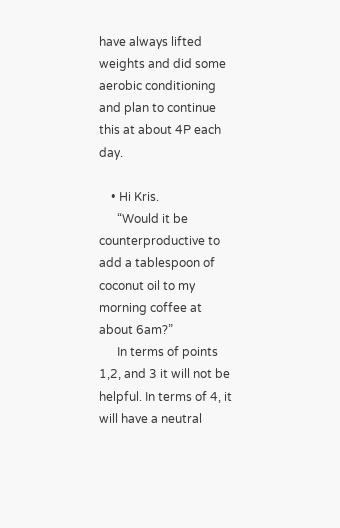have always lifted weights and did some aerobic conditioning and plan to continue this at about 4P each day.

    • Hi Kris.
      “Would it be counterproductive to add a tablespoon of coconut oil to my morning coffee at about 6am?”
      In terms of points 1,2, and 3 it will not be helpful. In terms of 4, it will have a neutral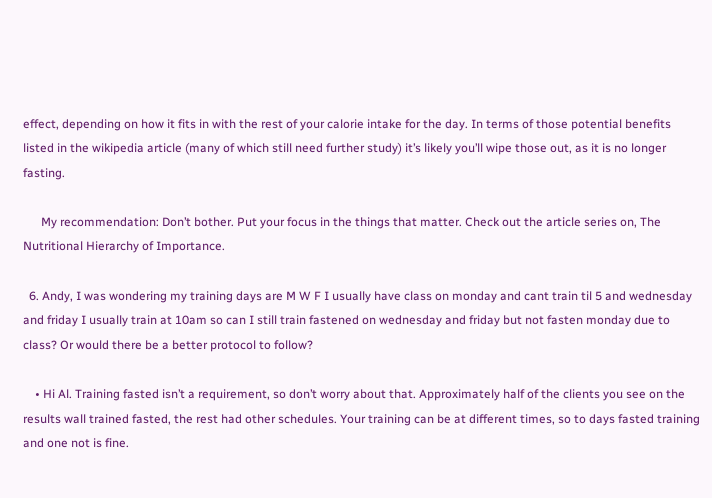effect, depending on how it fits in with the rest of your calorie intake for the day. In terms of those potential benefits listed in the wikipedia article (many of which still need further study) it’s likely you’ll wipe those out, as it is no longer fasting.

      My recommendation: Don’t bother. Put your focus in the things that matter. Check out the article series on, The Nutritional Hierarchy of Importance.

  6. Andy, I was wondering my training days are M W F I usually have class on monday and cant train til 5 and wednesday and friday I usually train at 10am so can I still train fastened on wednesday and friday but not fasten monday due to class? Or would there be a better protocol to follow?

    • Hi Al. Training fasted isn’t a requirement, so don’t worry about that. Approximately half of the clients you see on the results wall trained fasted, the rest had other schedules. Your training can be at different times, so to days fasted training and one not is fine.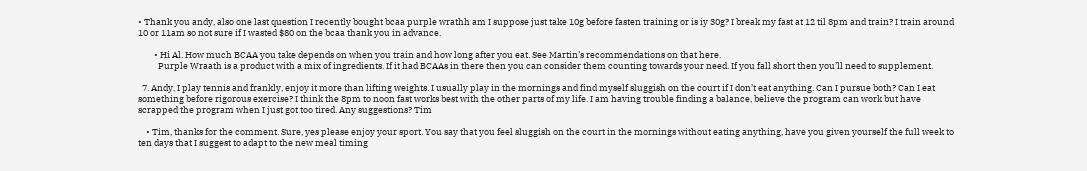• Thank you andy, also one last question I recently bought bcaa purple wrathh am I suppose just take 10g before fasten training or is iy 30g? I break my fast at 12 til 8pm and train? I train around 10 or 11am so not sure if I wasted $80 on the bcaa thank you in advance.

        • Hi Al. How much BCAA you take depends on when you train and how long after you eat. See Martin’s recommendations on that here.
          Purple Wraath is a product with a mix of ingredients. If it had BCAAs in there then you can consider them counting towards your need. If you fall short then you’ll need to supplement.

  7. Andy, I play tennis and frankly, enjoy it more than lifting weights. I usually play in the mornings and find myself sluggish on the court if I don’t eat anything. Can I pursue both? Can I eat something before rigorous exercise? I think the 8pm to noon fast works best with the other parts of my life. I am having trouble finding a balance, believe the program can work but have scrapped the program when I just got too tired. Any suggestions? Tim

    • Tim, thanks for the comment. Sure, yes please enjoy your sport. You say that you feel sluggish on the court in the mornings without eating anything, have you given yourself the full week to ten days that I suggest to adapt to the new meal timing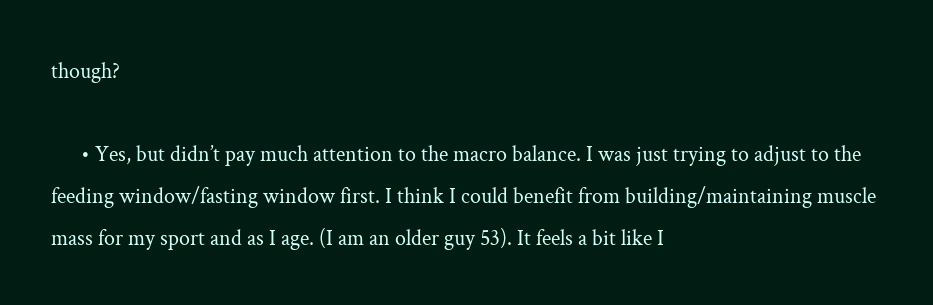though?

      • Yes, but didn’t pay much attention to the macro balance. I was just trying to adjust to the feeding window/fasting window first. I think I could benefit from building/maintaining muscle mass for my sport and as I age. (I am an older guy 53). It feels a bit like I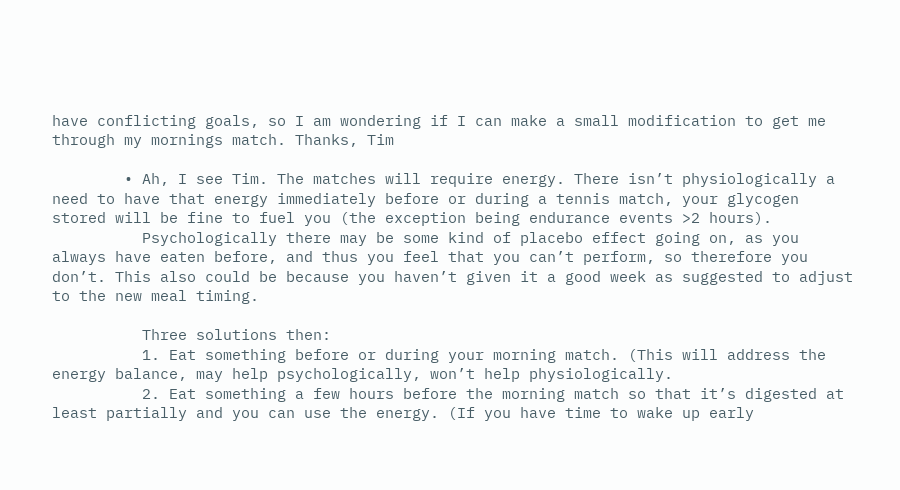have conflicting goals, so I am wondering if I can make a small modification to get me through my mornings match. Thanks, Tim

        • Ah, I see Tim. The matches will require energy. There isn’t physiologically a need to have that energy immediately before or during a tennis match, your glycogen stored will be fine to fuel you (the exception being endurance events >2 hours).
          Psychologically there may be some kind of placebo effect going on, as you always have eaten before, and thus you feel that you can’t perform, so therefore you don’t. This also could be because you haven’t given it a good week as suggested to adjust to the new meal timing.

          Three solutions then:
          1. Eat something before or during your morning match. (This will address the energy balance, may help psychologically, won’t help physiologically.
          2. Eat something a few hours before the morning match so that it’s digested at least partially and you can use the energy. (If you have time to wake up early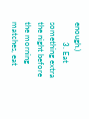enough.)
          3. Eat something extra the night before the morning matches, eat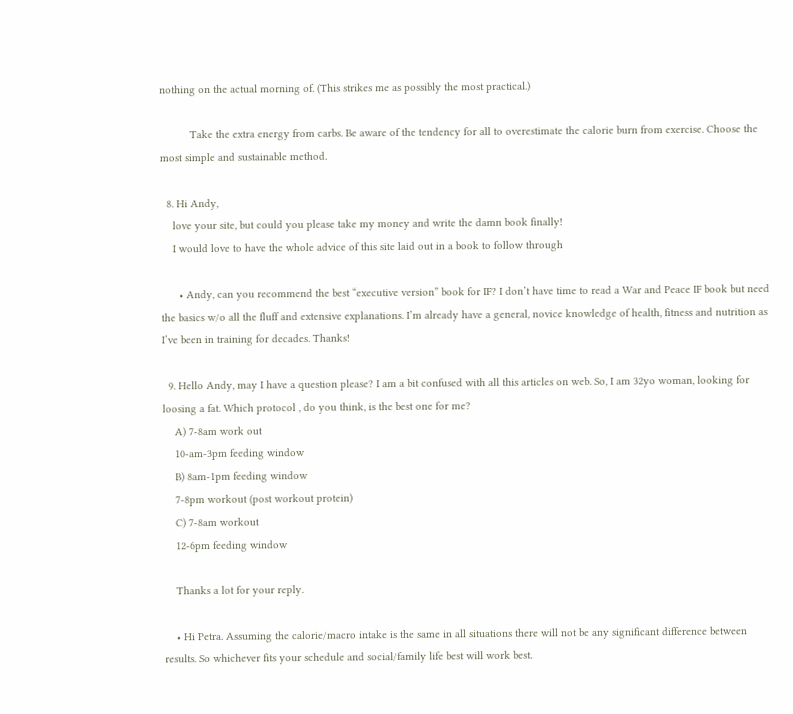nothing on the actual morning of. (This strikes me as possibly the most practical.)

          Take the extra energy from carbs. Be aware of the tendency for all to overestimate the calorie burn from exercise. Choose the most simple and sustainable method.

  8. Hi Andy,
    love your site, but could you please take my money and write the damn book finally!
    I would love to have the whole advice of this site laid out in a book to follow through

      • Andy, can you recommend the best “executive version” book for IF? I don’t have time to read a War and Peace IF book but need the basics w/o all the fluff and extensive explanations. I’m already have a general, novice knowledge of health, fitness and nutrition as I’ve been in training for decades. Thanks!

  9. Hello Andy, may I have a question please? I am a bit confused with all this articles on web. So, I am 32yo woman, looking for loosing a fat. Which protocol , do you think, is the best one for me?
    A) 7-8am work out
    10-am-3pm feeding window
    B) 8am-1pm feeding window
    7-8pm workout (post workout protein)
    C) 7-8am workout
    12-6pm feeding window

    Thanks a lot for your reply.

    • Hi Petra. Assuming the calorie/macro intake is the same in all situations there will not be any significant difference between results. So whichever fits your schedule and social/family life best will work best.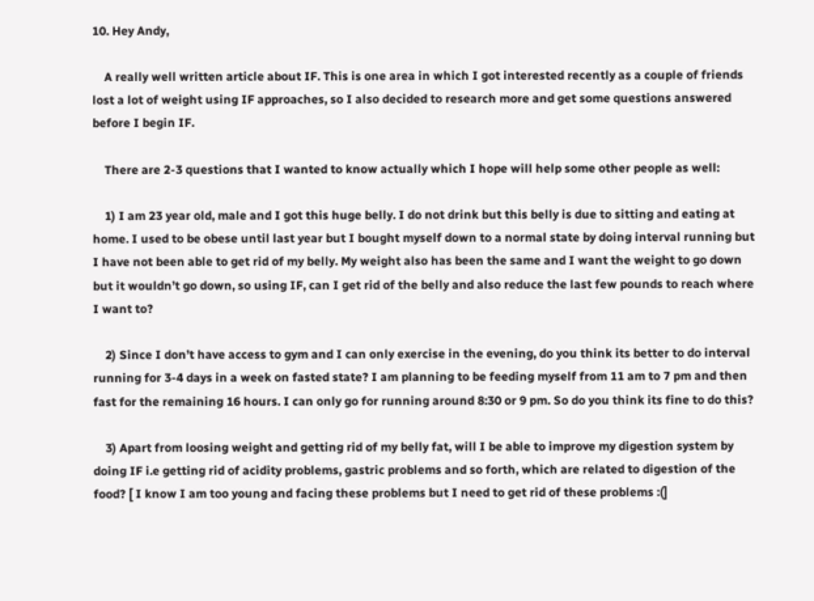10. Hey Andy,

    A really well written article about IF. This is one area in which I got interested recently as a couple of friends lost a lot of weight using IF approaches, so I also decided to research more and get some questions answered before I begin IF.

    There are 2-3 questions that I wanted to know actually which I hope will help some other people as well:

    1) I am 23 year old, male and I got this huge belly. I do not drink but this belly is due to sitting and eating at home. I used to be obese until last year but I bought myself down to a normal state by doing interval running but I have not been able to get rid of my belly. My weight also has been the same and I want the weight to go down but it wouldn’t go down, so using IF, can I get rid of the belly and also reduce the last few pounds to reach where I want to?

    2) Since I don’t have access to gym and I can only exercise in the evening, do you think its better to do interval running for 3-4 days in a week on fasted state? I am planning to be feeding myself from 11 am to 7 pm and then fast for the remaining 16 hours. I can only go for running around 8:30 or 9 pm. So do you think its fine to do this?

    3) Apart from loosing weight and getting rid of my belly fat, will I be able to improve my digestion system by doing IF i.e getting rid of acidity problems, gastric problems and so forth, which are related to digestion of the food? [ I know I am too young and facing these problems but I need to get rid of these problems :(]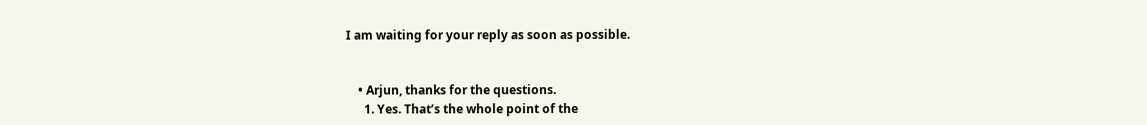I am waiting for your reply as soon as possible.


    • Arjun, thanks for the questions.
      1. Yes. That’s the whole point of the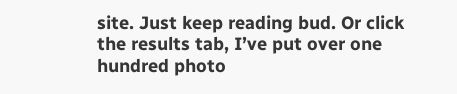site. Just keep reading bud. Or click the results tab, I’ve put over one hundred photo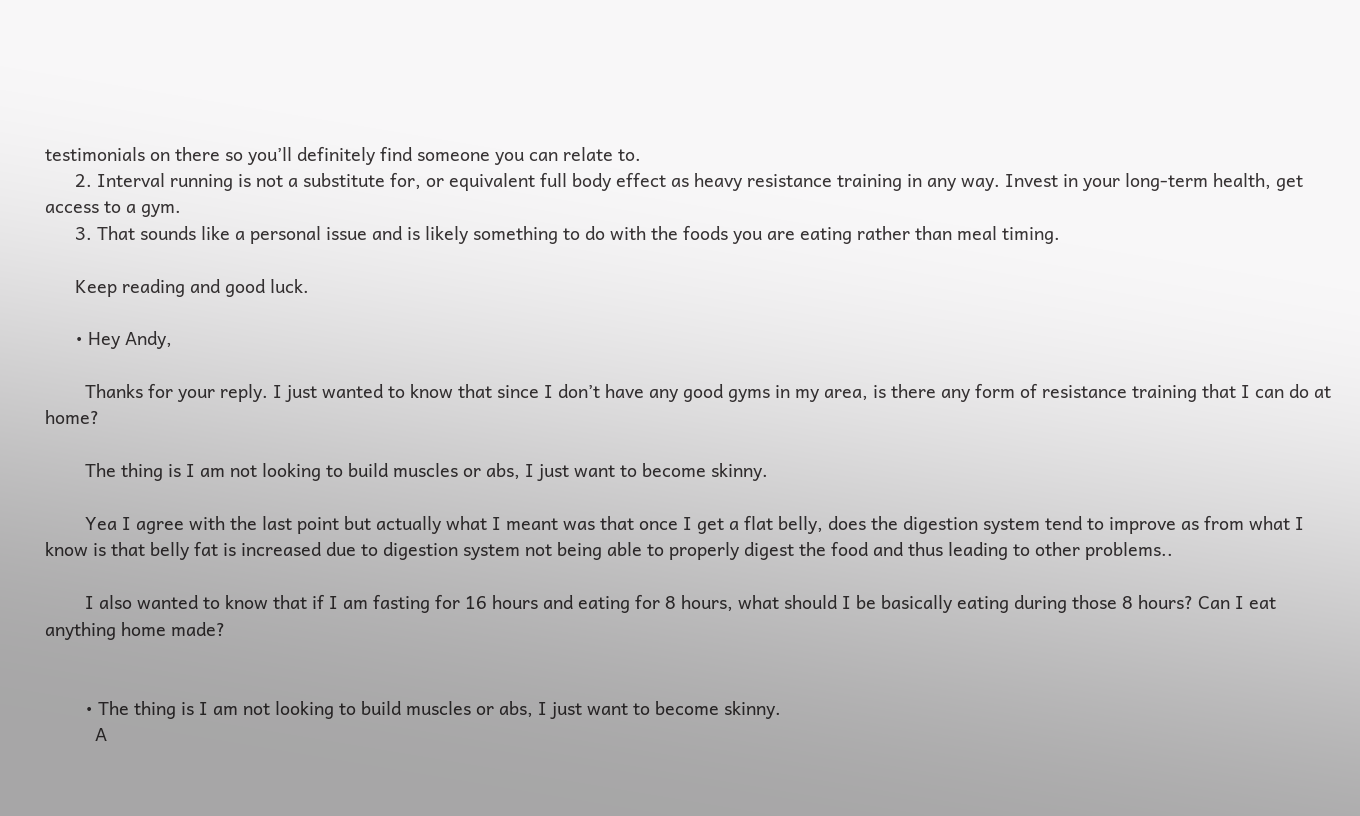testimonials on there so you’ll definitely find someone you can relate to.
      2. Interval running is not a substitute for, or equivalent full body effect as heavy resistance training in any way. Invest in your long-term health, get access to a gym.
      3. That sounds like a personal issue and is likely something to do with the foods you are eating rather than meal timing.

      Keep reading and good luck.

      • Hey Andy,

        Thanks for your reply. I just wanted to know that since I don’t have any good gyms in my area, is there any form of resistance training that I can do at home?

        The thing is I am not looking to build muscles or abs, I just want to become skinny.

        Yea I agree with the last point but actually what I meant was that once I get a flat belly, does the digestion system tend to improve as from what I know is that belly fat is increased due to digestion system not being able to properly digest the food and thus leading to other problems..

        I also wanted to know that if I am fasting for 16 hours and eating for 8 hours, what should I be basically eating during those 8 hours? Can I eat anything home made?


        • The thing is I am not looking to build muscles or abs, I just want to become skinny.
          A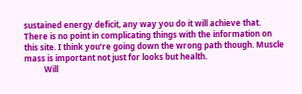sustained energy deficit, any way you do it will achieve that. There is no point in complicating things with the information on this site. I think you’re going down the wrong path though. Muscle mass is important not just for looks but health.
          Will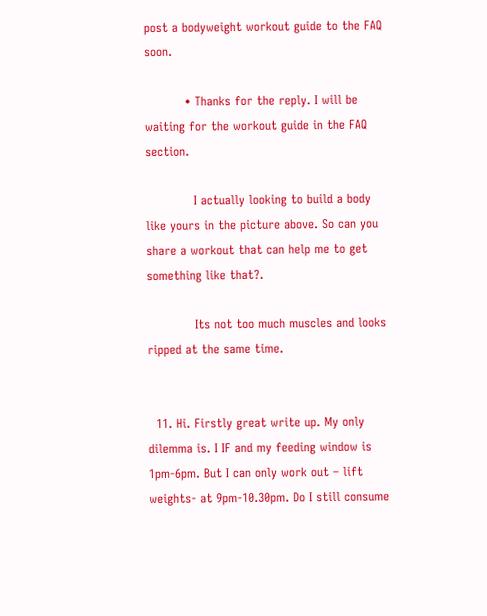post a bodyweight workout guide to the FAQ soon.

          • Thanks for the reply. I will be waiting for the workout guide in the FAQ section.

            I actually looking to build a body like yours in the picture above. So can you share a workout that can help me to get something like that?.

            Its not too much muscles and looks ripped at the same time.


  11. Hi. Firstly great write up. My only dilemma is. I IF and my feeding window is 1pm-6pm. But I can only work out – lift weights- at 9pm-10.30pm. Do I still consume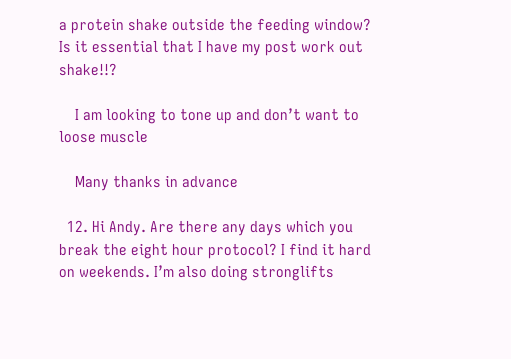a protein shake outside the feeding window? Is it essential that I have my post work out shake!!?

    I am looking to tone up and don’t want to loose muscle

    Many thanks in advance

  12. Hi Andy. Are there any days which you break the eight hour protocol? I find it hard on weekends. I’m also doing stronglifts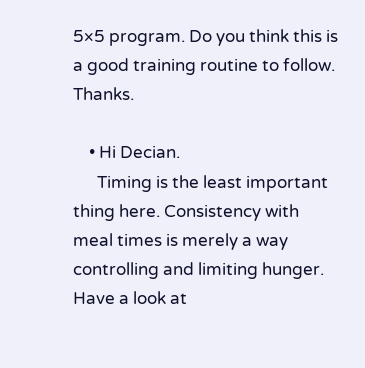5×5 program. Do you think this is a good training routine to follow. Thanks.

    • Hi Decian.
      Timing is the least important thing here. Consistency with meal times is merely a way controlling and limiting hunger. Have a look at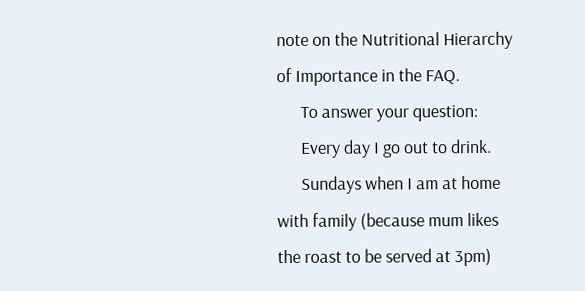note on the Nutritional Hierarchy of Importance in the FAQ.
      To answer your question:
      Every day I go out to drink.
      Sundays when I am at home with family (because mum likes the roast to be served at 3pm)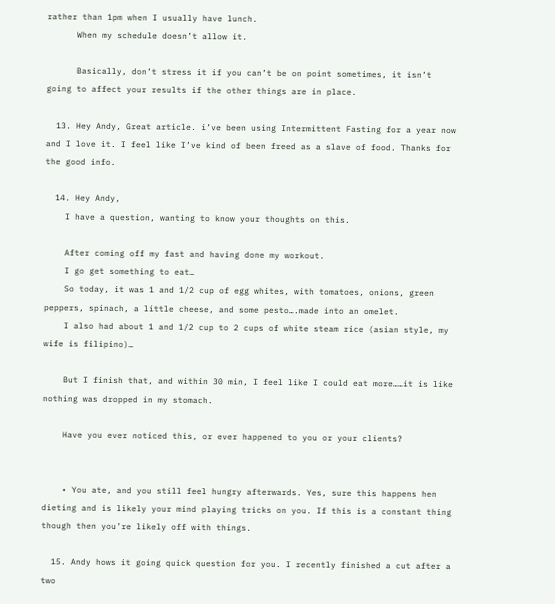rather than 1pm when I usually have lunch.
      When my schedule doesn’t allow it.

      Basically, don’t stress it if you can’t be on point sometimes, it isn’t going to affect your results if the other things are in place.

  13. Hey Andy, Great article. i’ve been using Intermittent Fasting for a year now and I love it. I feel like I’ve kind of been freed as a slave of food. Thanks for the good info.

  14. Hey Andy,
    I have a question, wanting to know your thoughts on this.

    After coming off my fast and having done my workout.
    I go get something to eat…
    So today, it was 1 and 1/2 cup of egg whites, with tomatoes, onions, green peppers, spinach, a little cheese, and some pesto….made into an omelet.
    I also had about 1 and 1/2 cup to 2 cups of white steam rice (asian style, my wife is filipino)…

    But I finish that, and within 30 min, I feel like I could eat more……it is like nothing was dropped in my stomach.

    Have you ever noticed this, or ever happened to you or your clients?


    • You ate, and you still feel hungry afterwards. Yes, sure this happens hen dieting and is likely your mind playing tricks on you. If this is a constant thing though then you’re likely off with things.

  15. Andy hows it going quick question for you. I recently finished a cut after a two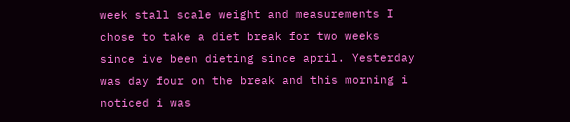week stall scale weight and measurements I chose to take a diet break for two weeks since ive been dieting since april. Yesterday was day four on the break and this morning i noticed i was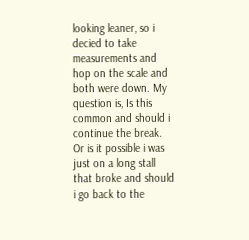looking leaner, so i decied to take measurements and hop on the scale and both were down. My question is, Is this common and should i continue the break. Or is it possible i was just on a long stall that broke and should i go back to the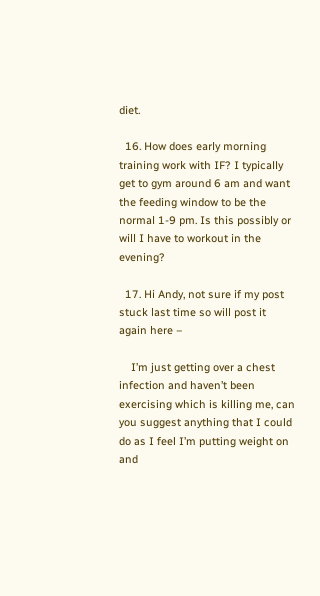diet.

  16. How does early morning training work with IF? I typically get to gym around 6 am and want the feeding window to be the normal 1-9 pm. Is this possibly or will I have to workout in the evening?

  17. Hi Andy, not sure if my post stuck last time so will post it again here –

    I’m just getting over a chest infection and haven’t been exercising which is killing me, can you suggest anything that I could do as I feel I’m putting weight on and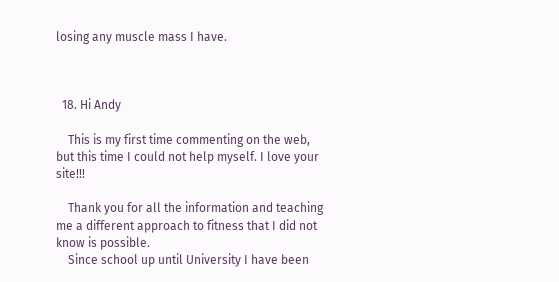losing any muscle mass I have.



  18. Hi Andy

    This is my first time commenting on the web, but this time I could not help myself. I love your site!!!

    Thank you for all the information and teaching me a different approach to fitness that I did not know is possible.
    Since school up until University I have been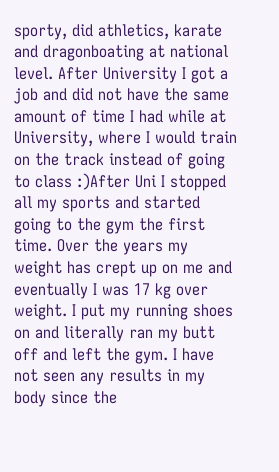sporty, did athletics, karate and dragonboating at national level. After University I got a job and did not have the same amount of time I had while at University, where I would train on the track instead of going to class :)After Uni I stopped all my sports and started going to the gym the first time. Over the years my weight has crept up on me and eventually I was 17 kg over weight. I put my running shoes on and literally ran my butt off and left the gym. I have not seen any results in my body since the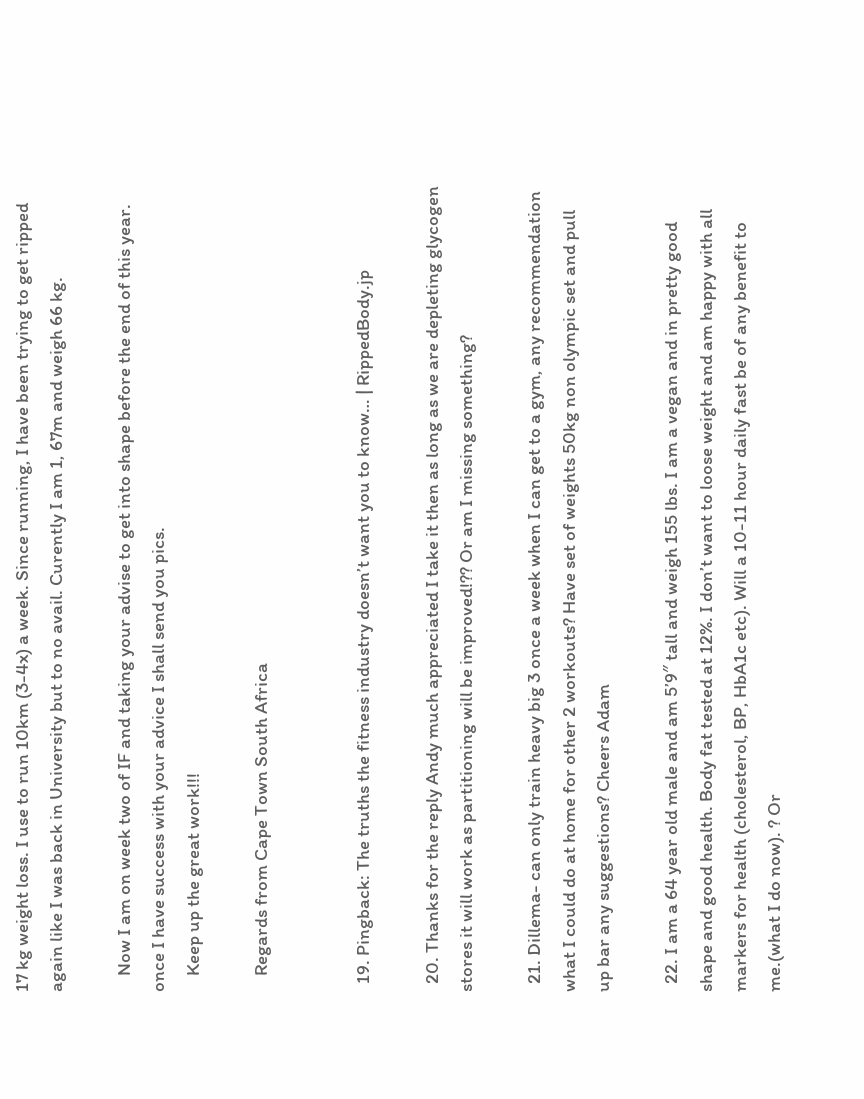17 kg weight loss. I use to run 10km (3-4x) a week. Since running, I have been trying to get ripped again like I was back in University but to no avail. Curently I am 1, 67m and weigh 66 kg.

    Now I am on week two of IF and taking your advise to get into shape before the end of this year. once I have success with your advice I shall send you pics.
    Keep up the great work!!!

    Regards from Cape Town South Africa


  19. Pingback: The truths the fitness industry doesn’t want you to know… | RippedBody.jp

  20. Thanks for the reply Andy much appreciated I take it then as long as we are depleting glycogen stores it will work as partitioning will be improved!?? Or am I missing something?

  21. Dillema- can only train heavy big 3 once a week when I can get to a gym, any recommendation what I could do at home for other 2 workouts? Have set of weights 50kg non olympic set and pull up bar any suggestions? Cheers Adam

  22. I am a 64 year old male and am 5’9″ tall and weigh 155 lbs. I am a vegan and in pretty good shape and good health. Body fat tested at 12%. I don’t want to loose weight and am happy with all markers for health (cholesterol, BP, HbA1c etc). Will a 10-11 hour daily fast be of any benefit to me.(what I do now). ? Or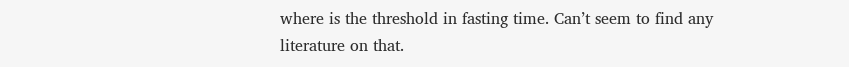where is the threshold in fasting time. Can’t seem to find any literature on that.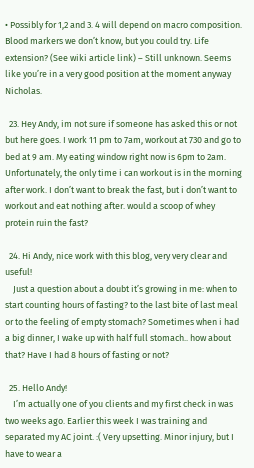• Possibly for 1,2 and 3. 4 will depend on macro composition. Blood markers we don’t know, but you could try. Life extension? (See wiki article link) – Still unknown. Seems like you’re in a very good position at the moment anyway Nicholas.

  23. Hey Andy, im not sure if someone has asked this or not but here goes. I work 11 pm to 7am, workout at 730 and go to bed at 9 am. My eating window right now is 6pm to 2am. Unfortunately, the only time i can workout is in the morning after work. I don’t want to break the fast, but i don’t want to workout and eat nothing after. would a scoop of whey protein ruin the fast?

  24. Hi Andy, nice work with this blog, very very clear and useful!
    Just a question about a doubt it’s growing in me: when to start counting hours of fasting? to the last bite of last meal or to the feeling of empty stomach? Sometimes when i had a big dinner, I wake up with half full stomach.. how about that? Have I had 8 hours of fasting or not?

  25. Hello Andy!
    I’m actually one of you clients and my first check in was two weeks ago. Earlier this week I was training and separated my AC joint. :( Very upsetting. Minor injury, but I have to wear a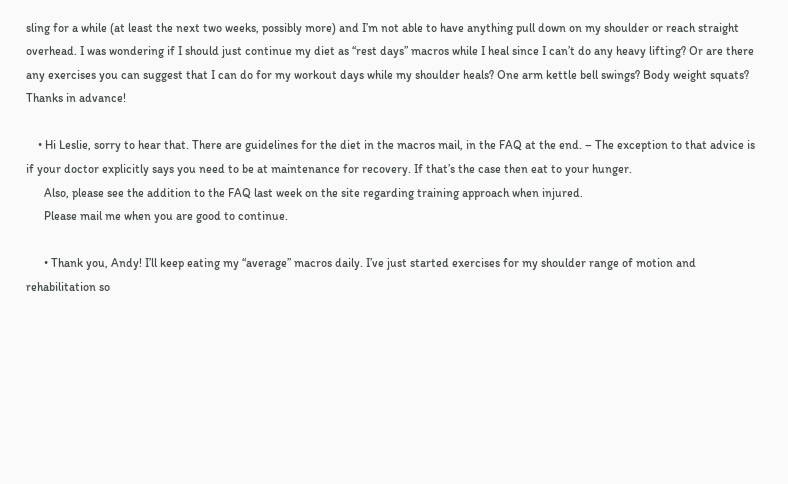sling for a while (at least the next two weeks, possibly more) and I’m not able to have anything pull down on my shoulder or reach straight overhead. I was wondering if I should just continue my diet as “rest days” macros while I heal since I can’t do any heavy lifting? Or are there any exercises you can suggest that I can do for my workout days while my shoulder heals? One arm kettle bell swings? Body weight squats? Thanks in advance!

    • Hi Leslie, sorry to hear that. There are guidelines for the diet in the macros mail, in the FAQ at the end. – The exception to that advice is if your doctor explicitly says you need to be at maintenance for recovery. If that’s the case then eat to your hunger.
      Also, please see the addition to the FAQ last week on the site regarding training approach when injured.
      Please mail me when you are good to continue.

      • Thank you, Andy! I’ll keep eating my “average” macros daily. I’ve just started exercises for my shoulder range of motion and rehabilitation so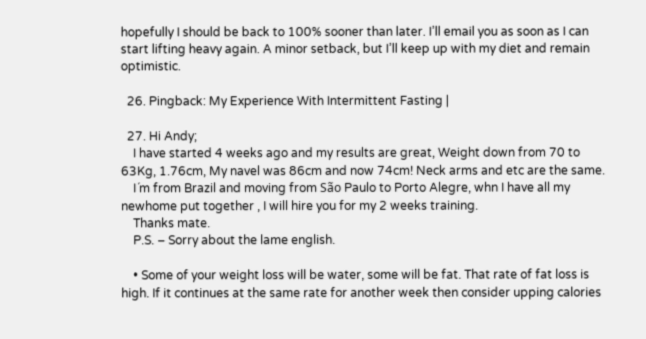hopefully I should be back to 100% sooner than later. I’ll email you as soon as I can start lifting heavy again. A minor setback, but I’ll keep up with my diet and remain optimistic.

  26. Pingback: My Experience With Intermittent Fasting |

  27. Hi Andy;
    I have started 4 weeks ago and my results are great, Weight down from 70 to 63Kg, 1.76cm, My navel was 86cm and now 74cm! Neck arms and etc are the same.
    I´m from Brazil and moving from São Paulo to Porto Alegre, whn I have all my newhome put together , I will hire you for my 2 weeks training.
    Thanks mate.
    P.S. – Sorry about the lame english.

    • Some of your weight loss will be water, some will be fat. That rate of fat loss is high. If it continues at the same rate for another week then consider upping calories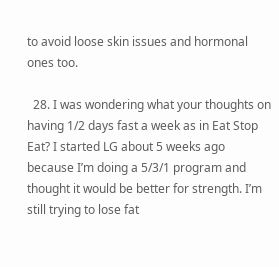to avoid loose skin issues and hormonal ones too.

  28. I was wondering what your thoughts on having 1/2 days fast a week as in Eat Stop Eat? I started LG about 5 weeks ago because I’m doing a 5/3/1 program and thought it would be better for strength. I’m still trying to lose fat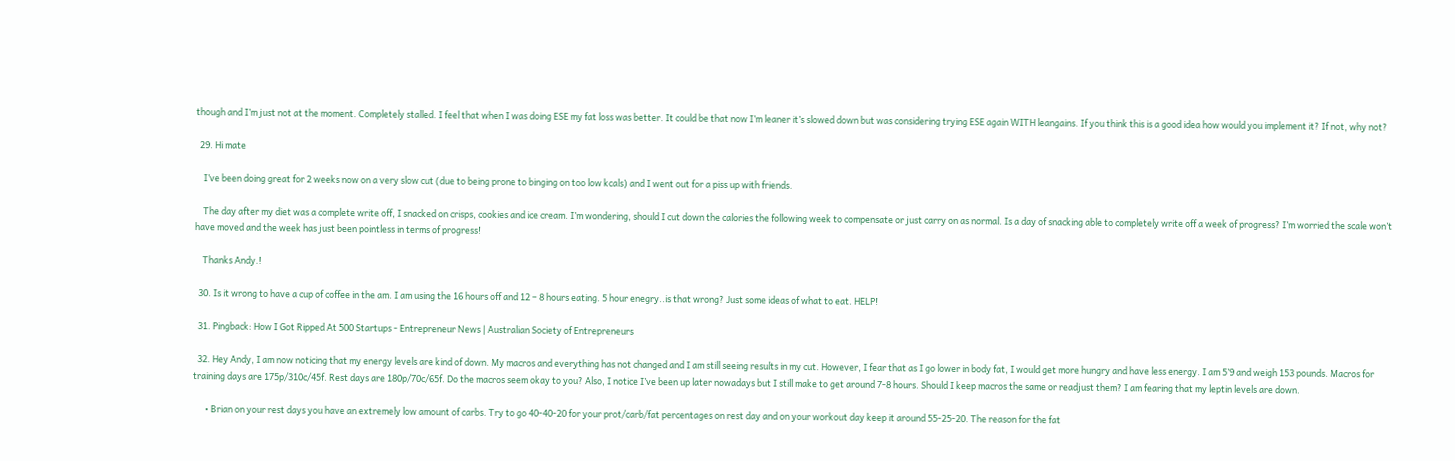though and I’m just not at the moment. Completely stalled. I feel that when I was doing ESE my fat loss was better. It could be that now I’m leaner it’s slowed down but was considering trying ESE again WITH leangains. If you think this is a good idea how would you implement it? If not, why not?

  29. Hi mate

    I’ve been doing great for 2 weeks now on a very slow cut (due to being prone to binging on too low kcals) and I went out for a piss up with friends.

    The day after my diet was a complete write off, I snacked on crisps, cookies and ice cream. I’m wondering, should I cut down the calories the following week to compensate or just carry on as normal. Is a day of snacking able to completely write off a week of progress? I’m worried the scale won’t have moved and the week has just been pointless in terms of progress!

    Thanks Andy.!

  30. Is it wrong to have a cup of coffee in the am. I am using the 16 hours off and 12 – 8 hours eating. 5 hour enegry..is that wrong? Just some ideas of what to eat. HELP!

  31. Pingback: How I Got Ripped At 500 Startups - Entrepreneur News | Australian Society of Entrepreneurs

  32. Hey Andy, I am now noticing that my energy levels are kind of down. My macros and everything has not changed and I am still seeing results in my cut. However, I fear that as I go lower in body fat, I would get more hungry and have less energy. I am 5’9 and weigh 153 pounds. Macros for training days are 175p/310c/45f. Rest days are 180p/70c/65f. Do the macros seem okay to you? Also, I notice I’ve been up later nowadays but I still make to get around 7-8 hours. Should I keep macros the same or readjust them? I am fearing that my leptin levels are down.

      • Brian on your rest days you have an extremely low amount of carbs. Try to go 40-40-20 for your prot/carb/fat percentages on rest day and on your workout day keep it around 55-25-20. The reason for the fat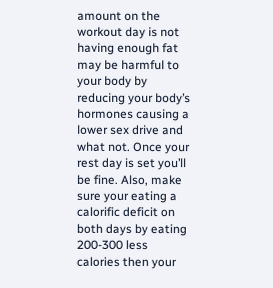amount on the workout day is not having enough fat may be harmful to your body by reducing your body’s hormones causing a lower sex drive and what not. Once your rest day is set you’ll be fine. Also, make sure your eating a calorific deficit on both days by eating 200-300 less calories then your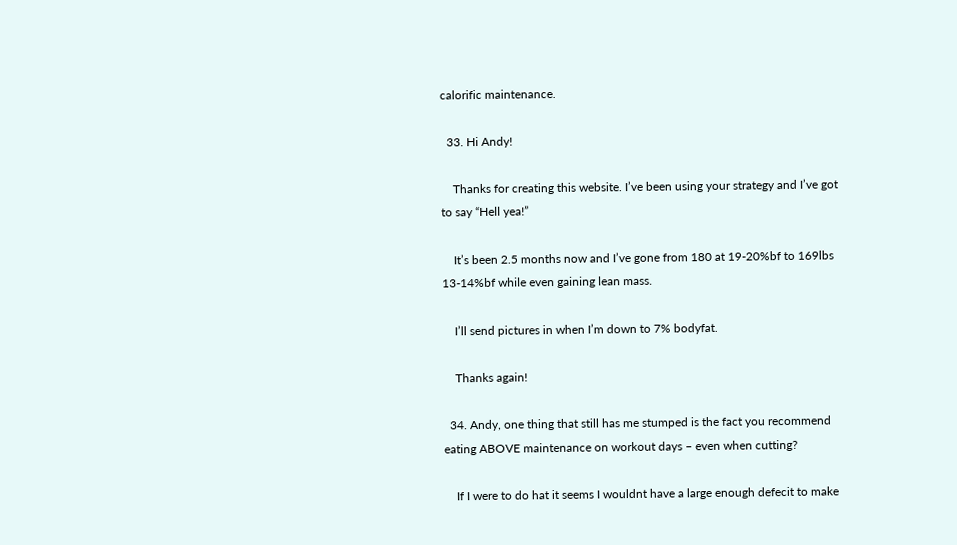calorific maintenance.

  33. Hi Andy!

    Thanks for creating this website. I’ve been using your strategy and I’ve got to say “Hell yea!”

    It’s been 2.5 months now and I’ve gone from 180 at 19-20%bf to 169lbs 13-14%bf while even gaining lean mass.

    I’ll send pictures in when I’m down to 7% bodyfat.

    Thanks again!

  34. Andy, one thing that still has me stumped is the fact you recommend eating ABOVE maintenance on workout days – even when cutting?

    If I were to do hat it seems I wouldnt have a large enough defecit to make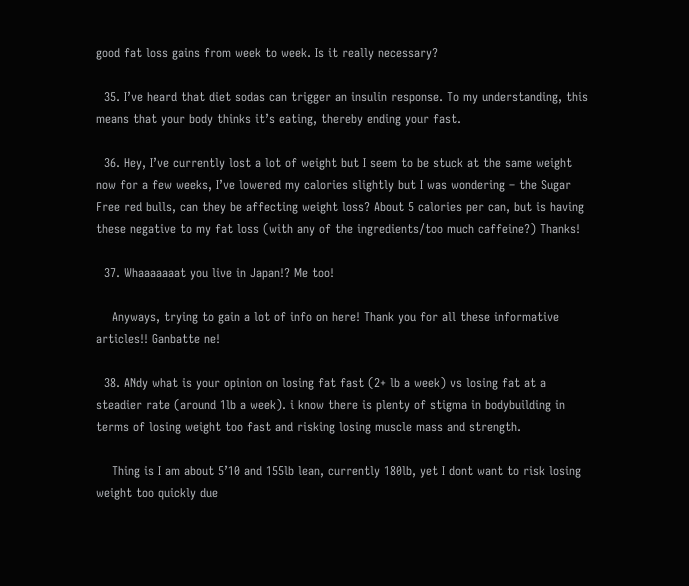good fat loss gains from week to week. Is it really necessary?

  35. I’ve heard that diet sodas can trigger an insulin response. To my understanding, this means that your body thinks it’s eating, thereby ending your fast.

  36. Hey, I’ve currently lost a lot of weight but I seem to be stuck at the same weight now for a few weeks, I’ve lowered my calories slightly but I was wondering – the Sugar Free red bulls, can they be affecting weight loss? About 5 calories per can, but is having these negative to my fat loss (with any of the ingredients/too much caffeine?) Thanks!

  37. Whaaaaaaat you live in Japan!? Me too!

    Anyways, trying to gain a lot of info on here! Thank you for all these informative articles!! Ganbatte ne!

  38. ANdy what is your opinion on losing fat fast (2+ lb a week) vs losing fat at a steadier rate (around 1lb a week). i know there is plenty of stigma in bodybuilding in terms of losing weight too fast and risking losing muscle mass and strength.

    Thing is I am about 5’10 and 155lb lean, currently 180lb, yet I dont want to risk losing weight too quickly due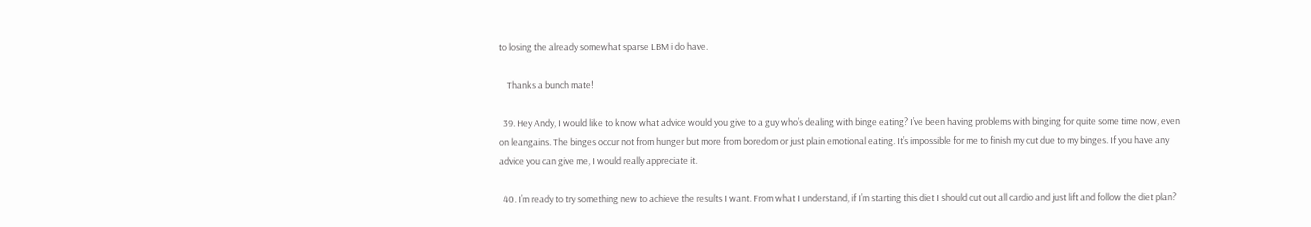to losing the already somewhat sparse LBM i do have.

    Thanks a bunch mate!

  39. Hey Andy, I would like to know what advice would you give to a guy who’s dealing with binge eating? I’ve been having problems with binging for quite some time now, even on leangains. The binges occur not from hunger but more from boredom or just plain emotional eating. It’s impossible for me to finish my cut due to my binges. If you have any advice you can give me, I would really appreciate it.

  40. I’m ready to try something new to achieve the results I want. From what I understand, if I’m starting this diet I should cut out all cardio and just lift and follow the diet plan?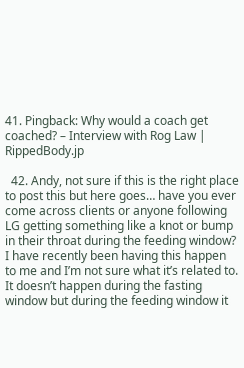41. Pingback: Why would a coach get coached? – Interview with Rog Law | RippedBody.jp

  42. Andy, not sure if this is the right place to post this but here goes… have you ever come across clients or anyone following LG getting something like a knot or bump in their throat during the feeding window? I have recently been having this happen to me and I’m not sure what it’s related to. It doesn’t happen during the fasting window but during the feeding window it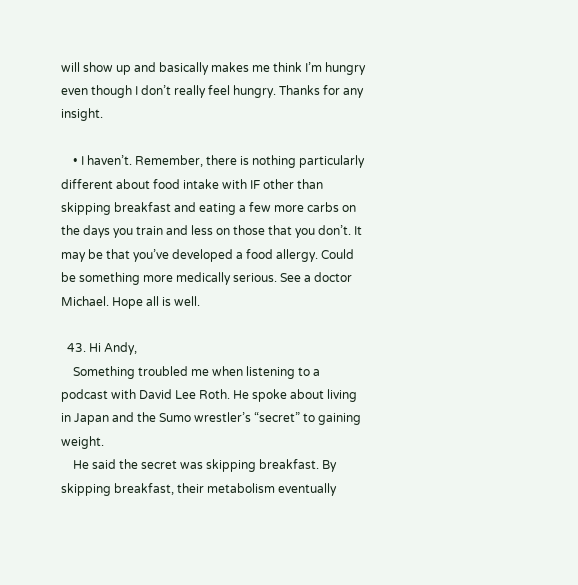will show up and basically makes me think I’m hungry even though I don’t really feel hungry. Thanks for any insight.

    • I haven’t. Remember, there is nothing particularly different about food intake with IF other than skipping breakfast and eating a few more carbs on the days you train and less on those that you don’t. It may be that you’ve developed a food allergy. Could be something more medically serious. See a doctor Michael. Hope all is well.

  43. Hi Andy,
    Something troubled me when listening to a podcast with David Lee Roth. He spoke about living in Japan and the Sumo wrestler’s “secret” to gaining weight.
    He said the secret was skipping breakfast. By skipping breakfast, their metabolism eventually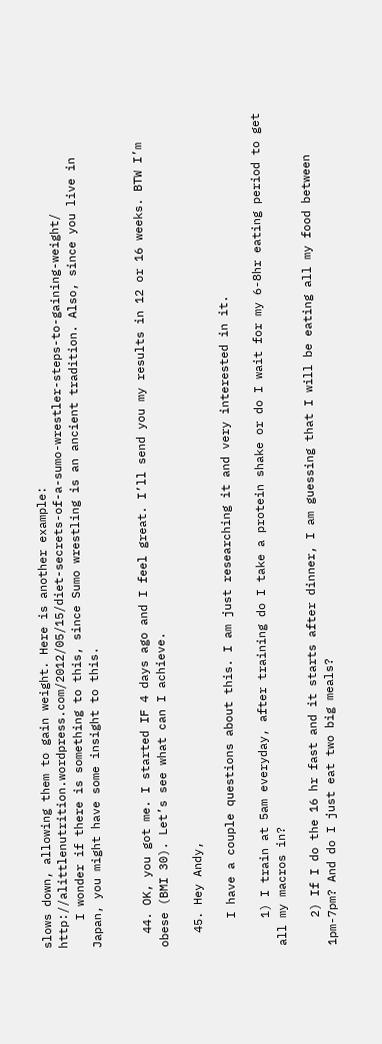slows down, allowing them to gain weight. Here is another example: http://alittlenutrition.wordpress.com/2012/05/15/diet-secrets-of-a-sumo-wrestler-steps-to-gaining-weight/
    I wonder if there is something to this, since Sumo wrestling is an ancient tradition. Also, since you live in Japan, you might have some insight to this.


  44. OK, you got me. I started IF 4 days ago and I feel great. I’ll send you my results in 12 or 16 weeks. BTW I’m obese (BMI 30). Let’s see what can I achieve.

  45. Hey Andy,

    I have a couple questions about this. I am just researching it and very interested in it.

    1) I train at 5am everyday, after training do I take a protein shake or do I wait for my 6-8hr eating period to get all my macros in?

    2) If I do the 16 hr fast and it starts after dinner, I am guessing that I will be eating all my food between 1pm-7pm? And do I just eat two big meals?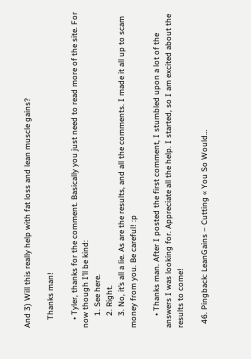And 3) Will this really help with fat loss and lean muscle gains?

    Thanks man!

    • Tyler, thanks for the comment. Basically you just need to read more of the site. For now though I’ll be kind:
      1. See here.
      2. Right.
      3. No, it’s all a lie. As are the results, and all the comments. I made it all up to scam money from you. Be careful! :p

      • Thanks man. After I posted the first comment, I stumbled upon a lot of the answers I was looking for. Appreciate all the help. I started, so I am excited about the results to come!

  46. Pingback: LeanGains – Cutting « You So Would…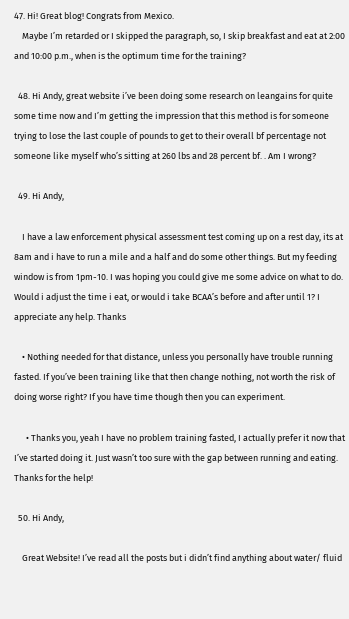47. Hi! Great blog! Congrats from Mexico.
    Maybe I’m retarded or I skipped the paragraph, so, I skip breakfast and eat at 2:00 and 10:00 p.m., when is the optimum time for the training?

  48. Hi Andy, great website i’ve been doing some research on leangains for quite some time now and I’m getting the impression that this method is for someone trying to lose the last couple of pounds to get to their overall bf percentage not someone like myself who’s sitting at 260 lbs and 28 percent bf. . Am I wrong?

  49. Hi Andy,

    I have a law enforcement physical assessment test coming up on a rest day, its at 8am and i have to run a mile and a half and do some other things. But my feeding window is from 1pm-10. I was hoping you could give me some advice on what to do. Would i adjust the time i eat, or would i take BCAA’s before and after until 1? I appreciate any help. Thanks

    • Nothing needed for that distance, unless you personally have trouble running fasted. If you’ve been training like that then change nothing, not worth the risk of doing worse right? If you have time though then you can experiment.

      • Thanks you, yeah I have no problem training fasted, I actually prefer it now that I’ve started doing it. Just wasn’t too sure with the gap between running and eating. Thanks for the help!

  50. Hi Andy,

    Great Website! I’ve read all the posts but i didn’t find anything about water/ fluid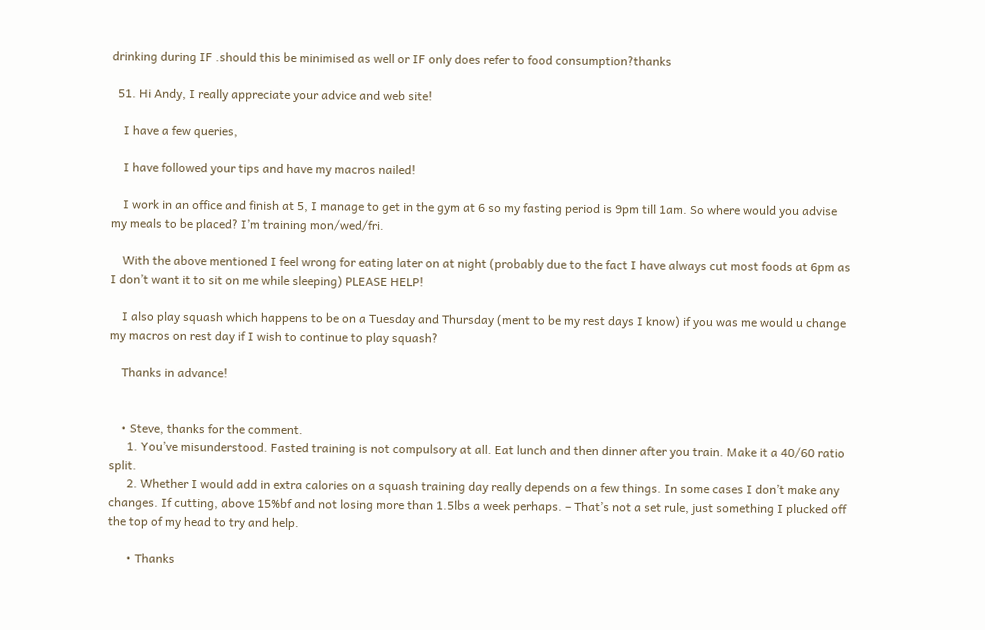drinking during IF .should this be minimised as well or IF only does refer to food consumption?thanks

  51. Hi Andy, I really appreciate your advice and web site!

    I have a few queries,

    I have followed your tips and have my macros nailed!

    I work in an office and finish at 5, I manage to get in the gym at 6 so my fasting period is 9pm till 1am. So where would you advise my meals to be placed? I’m training mon/wed/fri.

    With the above mentioned I feel wrong for eating later on at night (probably due to the fact I have always cut most foods at 6pm as I don’t want it to sit on me while sleeping) PLEASE HELP!

    I also play squash which happens to be on a Tuesday and Thursday (ment to be my rest days I know) if you was me would u change my macros on rest day if I wish to continue to play squash?

    Thanks in advance!


    • Steve, thanks for the comment.
      1. You’ve misunderstood. Fasted training is not compulsory at all. Eat lunch and then dinner after you train. Make it a 40/60 ratio split.
      2. Whether I would add in extra calories on a squash training day really depends on a few things. In some cases I don’t make any changes. If cutting, above 15%bf and not losing more than 1.5lbs a week perhaps. – That’s not a set rule, just something I plucked off the top of my head to try and help.

      • Thanks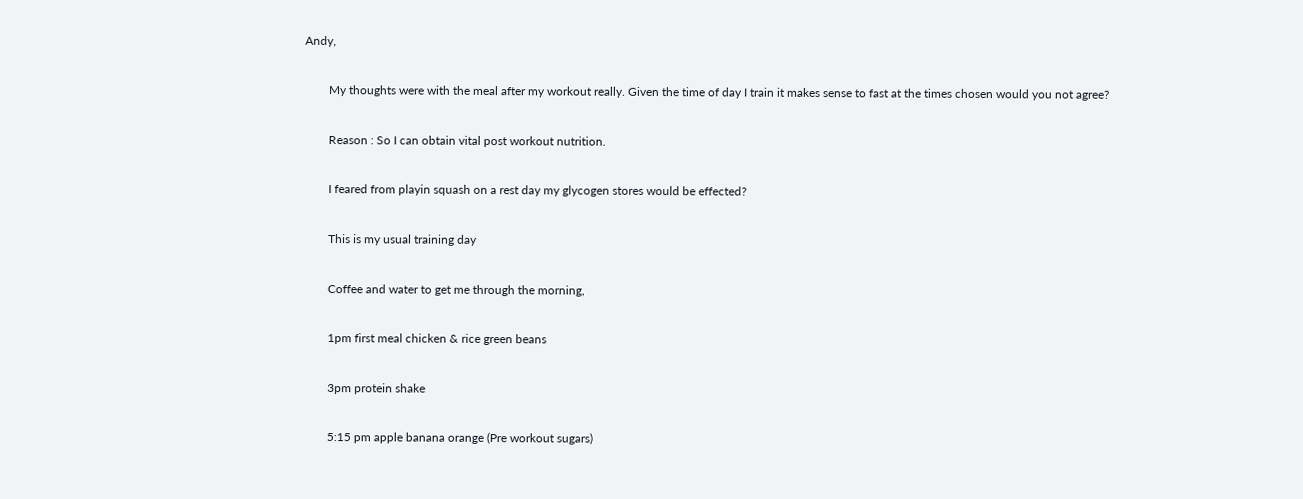Andy,

        My thoughts were with the meal after my workout really. Given the time of day I train it makes sense to fast at the times chosen would you not agree?

        Reason : So I can obtain vital post workout nutrition.

        I feared from playin squash on a rest day my glycogen stores would be effected?

        This is my usual training day

        Coffee and water to get me through the morning,

        1pm first meal chicken & rice green beans

        3pm protein shake

        5:15 pm apple banana orange (Pre workout sugars)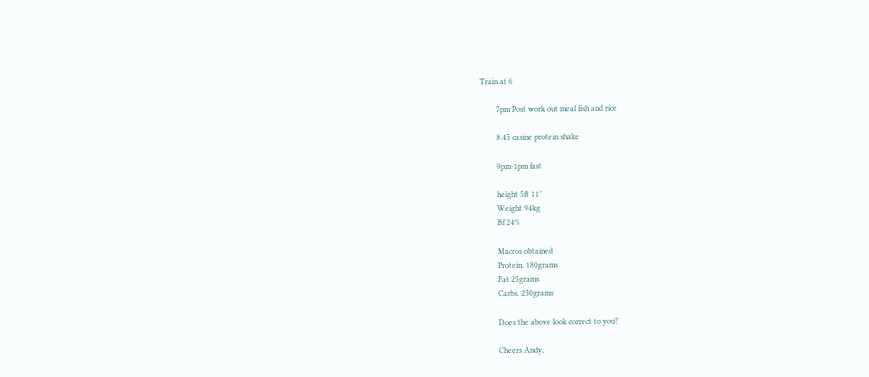Train at 6

        7pm Post work out meal fish and rice

        8.45 casine protein shake

        9pm-1pm fast

        height 5ft 11″
        Weight 94kg
        Bf 24%

        Macros obtained
        Protein. 180grams
        Fat 25grams
        Carbs. 250grams

        Does the above look correct to you?

        Cheers Andy,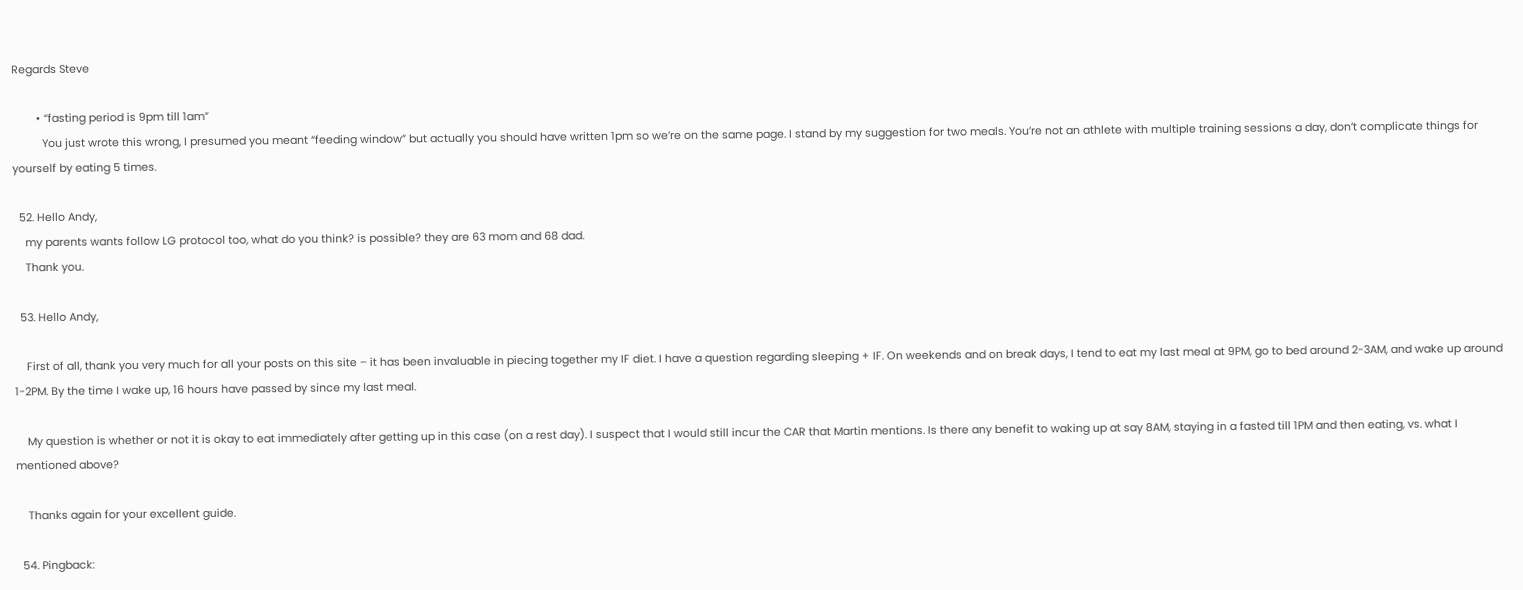Regards Steve

        • “fasting period is 9pm till 1am”
          You just wrote this wrong, I presumed you meant “feeding window” but actually you should have written 1pm so we’re on the same page. I stand by my suggestion for two meals. You’re not an athlete with multiple training sessions a day, don’t complicate things for yourself by eating 5 times.

  52. Hello Andy,
    my parents wants follow LG protocol too, what do you think? is possible? they are 63 mom and 68 dad.
    Thank you.

  53. Hello Andy,

    First of all, thank you very much for all your posts on this site – it has been invaluable in piecing together my IF diet. I have a question regarding sleeping + IF. On weekends and on break days, I tend to eat my last meal at 9PM, go to bed around 2-3AM, and wake up around 1-2PM. By the time I wake up, 16 hours have passed by since my last meal.

    My question is whether or not it is okay to eat immediately after getting up in this case (on a rest day). I suspect that I would still incur the CAR that Martin mentions. Is there any benefit to waking up at say 8AM, staying in a fasted till 1PM and then eating, vs. what I mentioned above?

    Thanks again for your excellent guide.

  54. Pingback: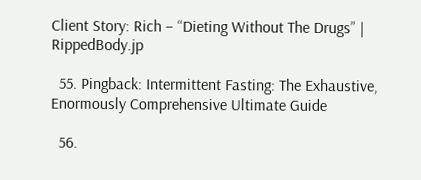Client Story: Rich – “Dieting Without The Drugs” | RippedBody.jp

  55. Pingback: Intermittent Fasting: The Exhaustive, Enormously Comprehensive Ultimate Guide

  56.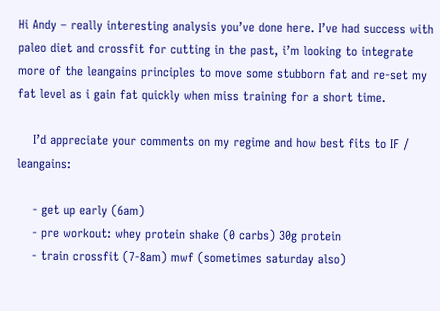Hi Andy – really interesting analysis you’ve done here. I’ve had success with paleo diet and crossfit for cutting in the past, i’m looking to integrate more of the leangains principles to move some stubborn fat and re-set my fat level as i gain fat quickly when miss training for a short time.

    I’d appreciate your comments on my regime and how best fits to IF / leangains:

    - get up early (6am)
    - pre workout: whey protein shake (0 carbs) 30g protein
    - train crossfit (7-8am) mwf (sometimes saturday also)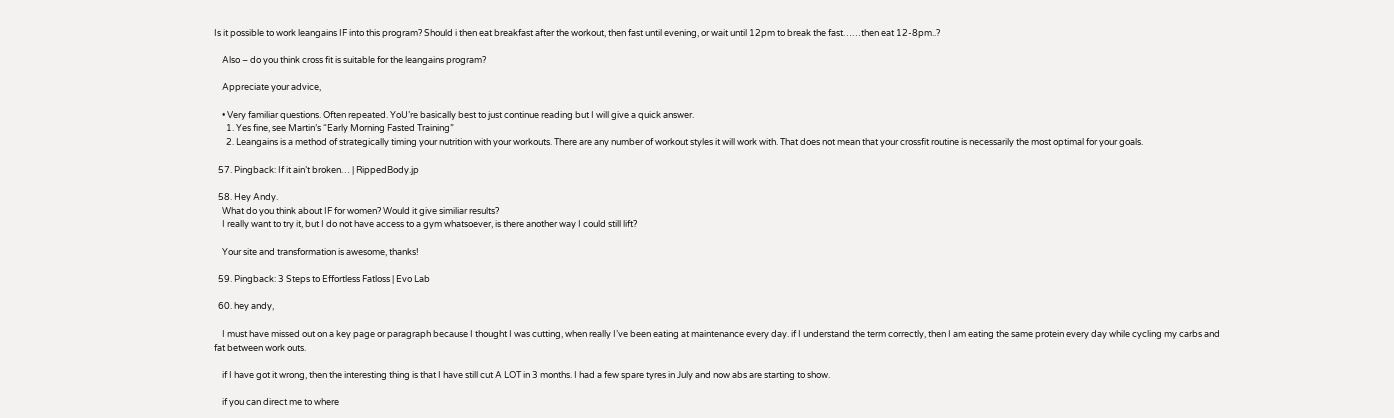Is it possible to work leangains IF into this program? Should i then eat breakfast after the workout, then fast until evening, or wait until 12pm to break the fast……then eat 12-8pm..?

    Also – do you think cross fit is suitable for the leangains program?

    Appreciate your advice,

    • Very familiar questions. Often repeated. YoU’re basically best to just continue reading but I will give a quick answer.
      1. Yes fine, see Martin’s “Early Morning Fasted Training”
      2. Leangains is a method of strategically timing your nutrition with your workouts. There are any number of workout styles it will work with. That does not mean that your crossfit routine is necessarily the most optimal for your goals.

  57. Pingback: If it ain’t broken… | RippedBody.jp

  58. Hey Andy.
    What do you think about IF for women? Would it give similiar results?
    I really want to try it, but I do not have access to a gym whatsoever, is there another way I could still lift?

    Your site and transformation is awesome, thanks!

  59. Pingback: 3 Steps to Effortless Fatloss | Evo Lab

  60. hey andy,

    I must have missed out on a key page or paragraph because I thought I was cutting, when really I’ve been eating at maintenance every day. if I understand the term correctly, then I am eating the same protein every day while cycling my carbs and fat between work outs.

    if I have got it wrong, then the interesting thing is that I have still cut A LOT in 3 months. I had a few spare tyres in July and now abs are starting to show.

    if you can direct me to where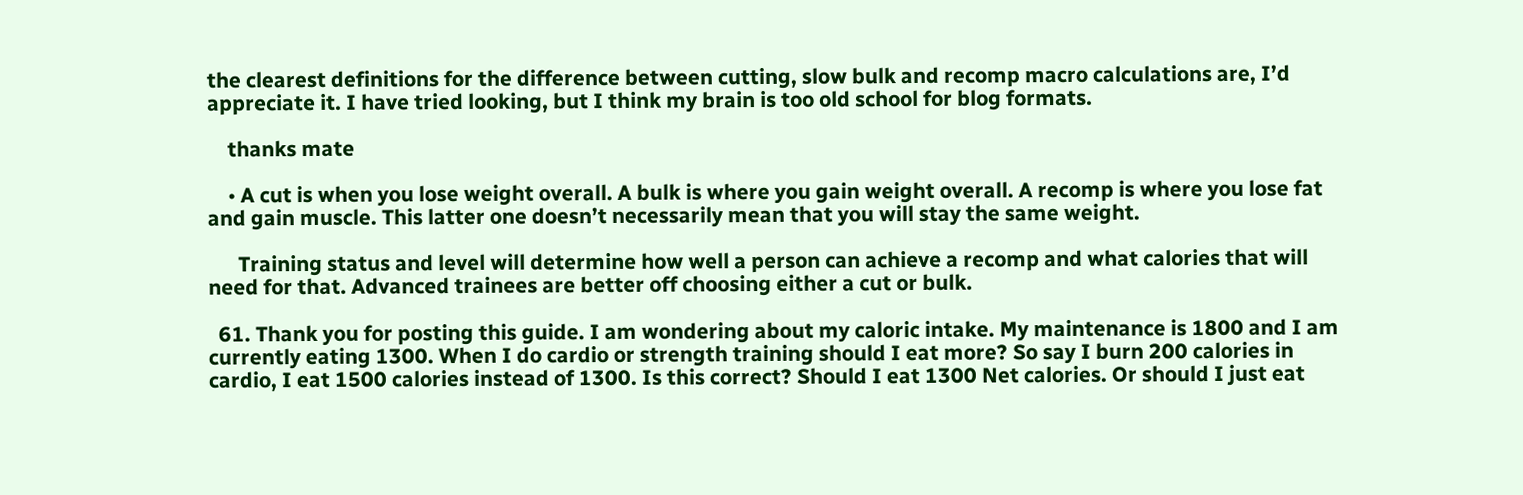the clearest definitions for the difference between cutting, slow bulk and recomp macro calculations are, I’d appreciate it. I have tried looking, but I think my brain is too old school for blog formats.

    thanks mate

    • A cut is when you lose weight overall. A bulk is where you gain weight overall. A recomp is where you lose fat and gain muscle. This latter one doesn’t necessarily mean that you will stay the same weight.

      Training status and level will determine how well a person can achieve a recomp and what calories that will need for that. Advanced trainees are better off choosing either a cut or bulk.

  61. Thank you for posting this guide. I am wondering about my caloric intake. My maintenance is 1800 and I am currently eating 1300. When I do cardio or strength training should I eat more? So say I burn 200 calories in cardio, I eat 1500 calories instead of 1300. Is this correct? Should I eat 1300 Net calories. Or should I just eat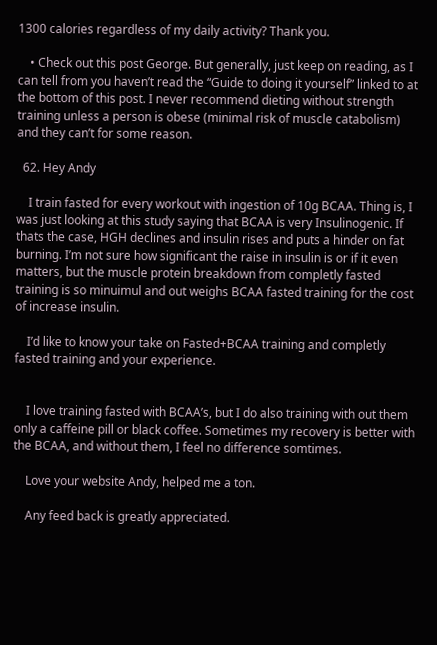1300 calories regardless of my daily activity? Thank you.

    • Check out this post George. But generally, just keep on reading, as I can tell from you haven’t read the “Guide to doing it yourself” linked to at the bottom of this post. I never recommend dieting without strength training unless a person is obese (minimal risk of muscle catabolism) and they can’t for some reason.

  62. Hey Andy

    I train fasted for every workout with ingestion of 10g BCAA. Thing is, I was just looking at this study saying that BCAA is very Insulinogenic. If thats the case, HGH declines and insulin rises and puts a hinder on fat burning. I’m not sure how significant the raise in insulin is or if it even matters, but the muscle protein breakdown from completly fasted training is so minuimul and out weighs BCAA fasted training for the cost of increase insulin.

    I’d like to know your take on Fasted+BCAA training and completly fasted training and your experience.


    I love training fasted with BCAA’s, but I do also training with out them only a caffeine pill or black coffee. Sometimes my recovery is better with the BCAA, and without them, I feel no difference somtimes.

    Love your website Andy, helped me a ton.

    Any feed back is greatly appreciated.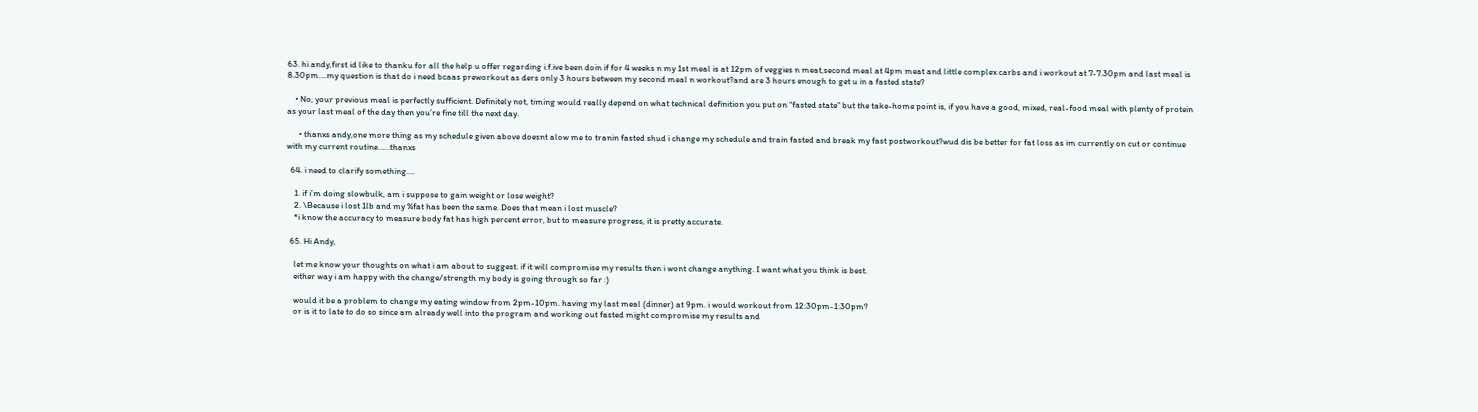63. hi andy,first id like to thanku for all the help u offer regarding i.f.ive been doin if for 4 weeks n my 1st meal is at 12pm of veggies n meat,second meal at 4pm meat and little complex carbs and i workout at 7-7.30pm and last meal is 8.30pm….my question is that do i need bcaas preworkout as ders only 3 hours between my second meal n workout?and are 3 hours enough to get u in a fasted state?

    • No, your previous meal is perfectly sufficient. Definitely not, timing would really depend on what technical definition you put on “fasted state” but the take-home point is, if you have a good, mixed, real-food meal with plenty of protein as your last meal of the day then you’re fine till the next day.

      • thanxs andy,one more thing as my schedule given above doesnt alow me to tranin fasted shud i change my schedule and train fasted and break my fast postworkout?wud dis be better for fat loss as im currently on cut or continue with my current routine……thanxs

  64. i need to clarify something….

    1. if i’m doing slowbulk, am i suppose to gain weight or lose weight?
    2. \Because i lost 1lb and my %fat has been the same. Does that mean i lost muscle?
    *i know the accuracy to measure body fat has high percent error, but to measure progress, it is pretty accurate.

  65. Hi Andy,

    let me know your thoughts on what i am about to suggest. if it will compromise my results then i wont change anything. I want what you think is best.
    either way i am happy with the change/strength my body is going through so far :)

    would it be a problem to change my eating window from 2pm-10pm. having my last meal (dinner) at 9pm. i would workout from 12:30pm-1:30pm?
    or is it to late to do so since am already well into the program and working out fasted might compromise my results and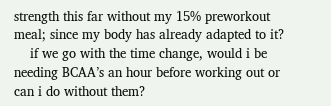strength this far without my 15% preworkout meal; since my body has already adapted to it?
    if we go with the time change, would i be needing BCAA’s an hour before working out or can i do without them?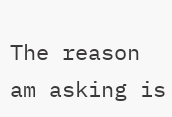The reason am asking is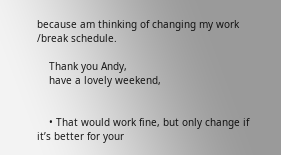because am thinking of changing my work /break schedule.

    Thank you Andy,
    have a lovely weekend,


    • That would work fine, but only change if it’s better for your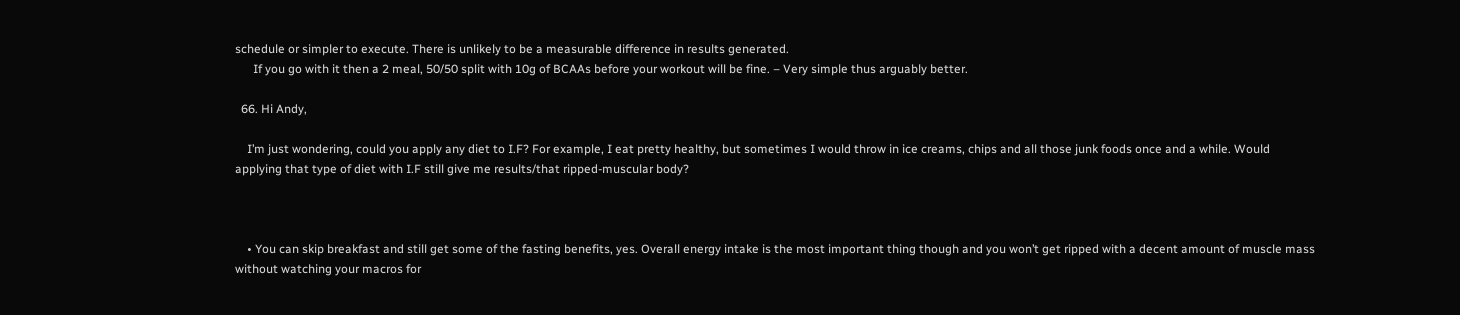schedule or simpler to execute. There is unlikely to be a measurable difference in results generated.
      If you go with it then a 2 meal, 50/50 split with 10g of BCAAs before your workout will be fine. – Very simple thus arguably better.

  66. Hi Andy,

    I’m just wondering, could you apply any diet to I.F? For example, I eat pretty healthy, but sometimes I would throw in ice creams, chips and all those junk foods once and a while. Would applying that type of diet with I.F still give me results/that ripped-muscular body?



    • You can skip breakfast and still get some of the fasting benefits, yes. Overall energy intake is the most important thing though and you won’t get ripped with a decent amount of muscle mass without watching your macros for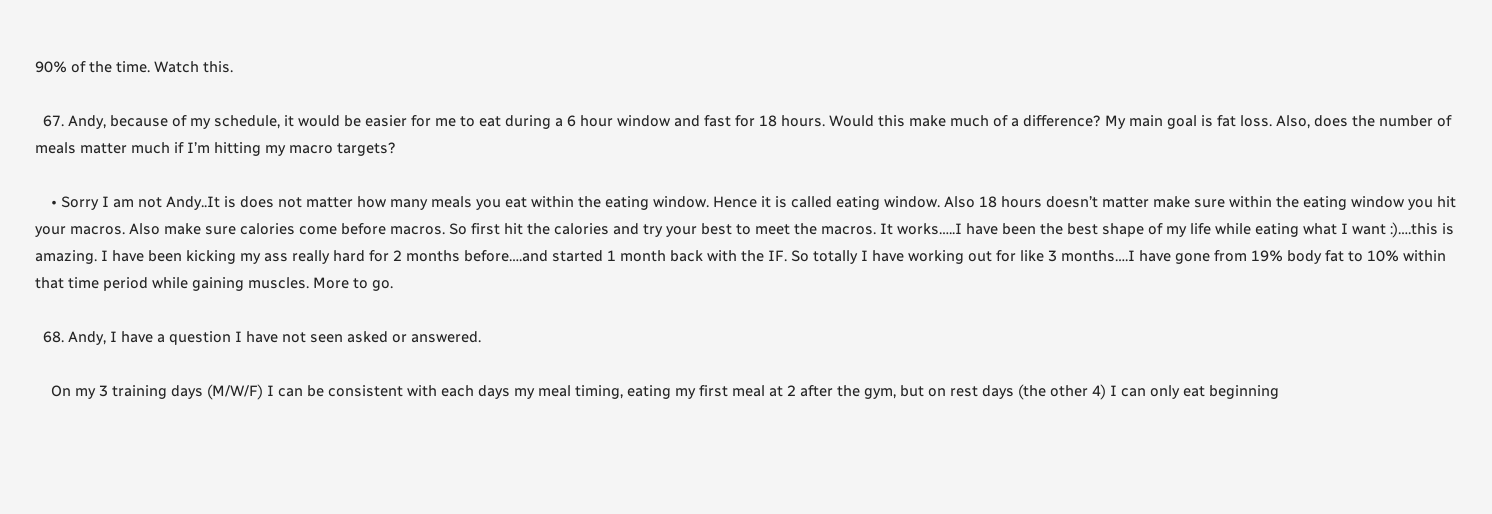90% of the time. Watch this.

  67. Andy, because of my schedule, it would be easier for me to eat during a 6 hour window and fast for 18 hours. Would this make much of a difference? My main goal is fat loss. Also, does the number of meals matter much if I’m hitting my macro targets?

    • Sorry I am not Andy..It is does not matter how many meals you eat within the eating window. Hence it is called eating window. Also 18 hours doesn’t matter make sure within the eating window you hit your macros. Also make sure calories come before macros. So first hit the calories and try your best to meet the macros. It works…..I have been the best shape of my life while eating what I want :)….this is amazing. I have been kicking my ass really hard for 2 months before….and started 1 month back with the IF. So totally I have working out for like 3 months….I have gone from 19% body fat to 10% within that time period while gaining muscles. More to go.

  68. Andy, I have a question I have not seen asked or answered.

    On my 3 training days (M/W/F) I can be consistent with each days my meal timing, eating my first meal at 2 after the gym, but on rest days (the other 4) I can only eat beginning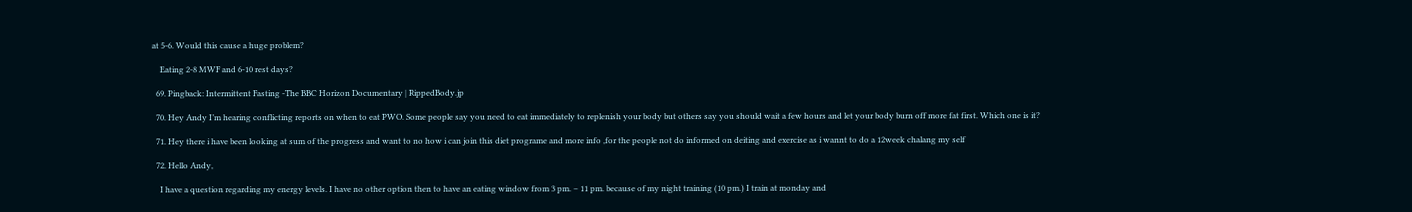at 5-6. Would this cause a huge problem?

    Eating 2-8 MWF and 6-10 rest days?

  69. Pingback: Intermittent Fasting -The BBC Horizon Documentary | RippedBody.jp

  70. Hey Andy I’m hearing conflicting reports on when to eat PWO. Some people say you need to eat immediately to replenish your body but others say you should wait a few hours and let your body burn off more fat first. Which one is it?

  71. Hey there i have been looking at sum of the progress and want to no how i can join this diet programe and more info ,for the people not do informed on deiting and exercise as i wannt to do a 12week chalang my self

  72. Hello Andy,

    I have a question regarding my energy levels. I have no other option then to have an eating window from 3 pm. – 11 pm. because of my night training (10 pm.) I train at monday and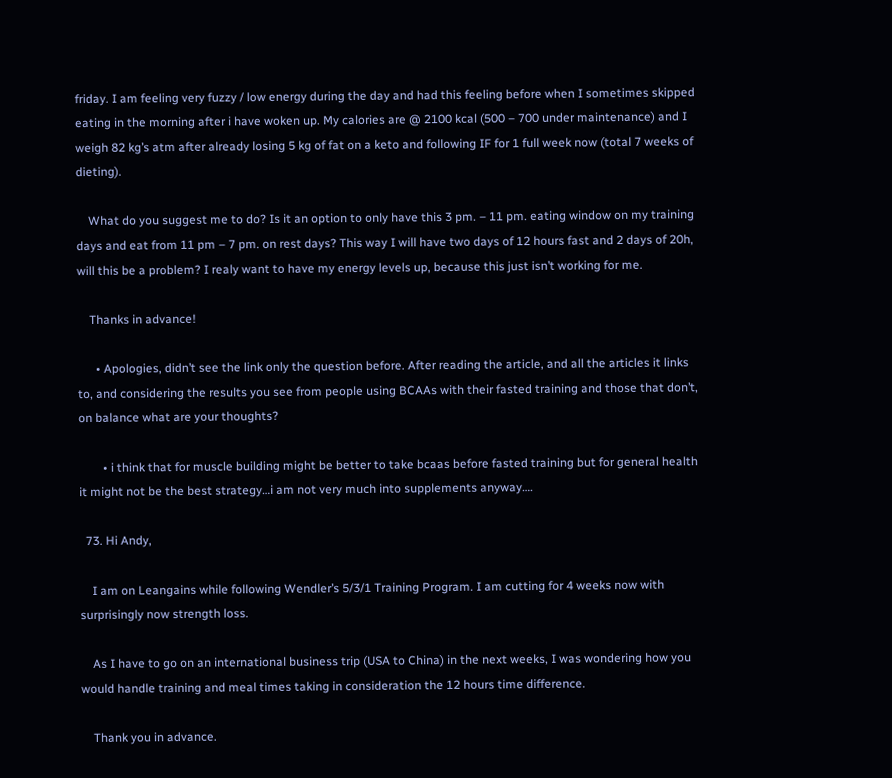friday. I am feeling very fuzzy / low energy during the day and had this feeling before when I sometimes skipped eating in the morning after i have woken up. My calories are @ 2100 kcal (500 – 700 under maintenance) and I weigh 82 kg’s atm after already losing 5 kg of fat on a keto and following IF for 1 full week now (total 7 weeks of dieting).

    What do you suggest me to do? Is it an option to only have this 3 pm. – 11 pm. eating window on my training days and eat from 11 pm – 7 pm. on rest days? This way I will have two days of 12 hours fast and 2 days of 20h, will this be a problem? I realy want to have my energy levels up, because this just isn’t working for me.

    Thanks in advance!

      • Apologies, didn’t see the link only the question before. After reading the article, and all the articles it links to, and considering the results you see from people using BCAAs with their fasted training and those that don’t, on balance what are your thoughts?

        • i think that for muscle building might be better to take bcaas before fasted training but for general health it might not be the best strategy…i am not very much into supplements anyway….

  73. Hi Andy,

    I am on Leangains while following Wendler’s 5/3/1 Training Program. I am cutting for 4 weeks now with surprisingly now strength loss.

    As I have to go on an international business trip (USA to China) in the next weeks, I was wondering how you would handle training and meal times taking in consideration the 12 hours time difference.

    Thank you in advance.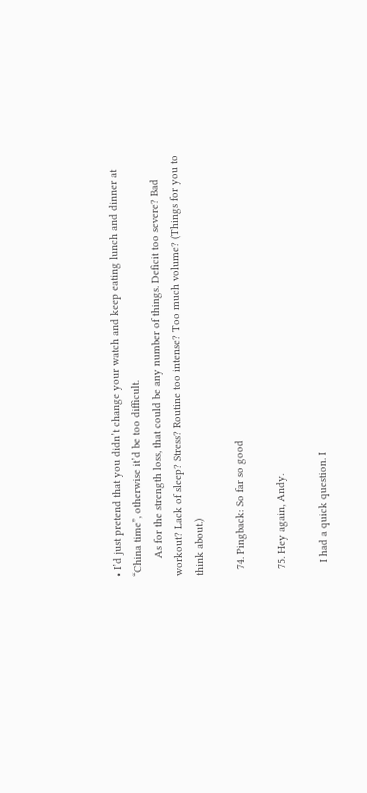• I’d just pretend that you didn’t change your watch and keep eating lunch and dinner at “China time”, otherwise it’d be too difficult.
      As for the strength loss, that could be any number of things. Deficit too severe? Bad workout? Lack of sleep? Stress? Routine too intense? Too much volume? (Things for you to think about.)

  74. Pingback: So far so good

  75. Hey again, Andy.

    I had a quick question. I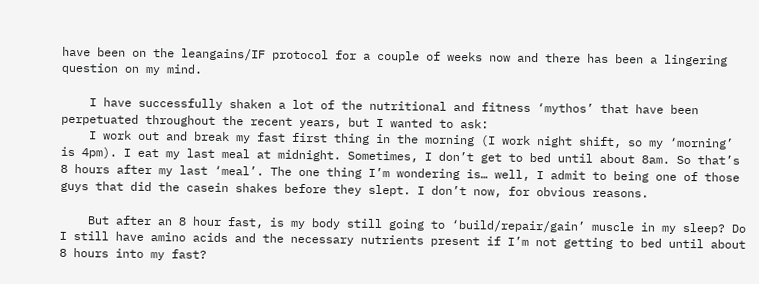have been on the leangains/IF protocol for a couple of weeks now and there has been a lingering question on my mind.

    I have successfully shaken a lot of the nutritional and fitness ‘mythos’ that have been perpetuated throughout the recent years, but I wanted to ask:
    I work out and break my fast first thing in the morning (I work night shift, so my ‘morning’ is 4pm). I eat my last meal at midnight. Sometimes, I don’t get to bed until about 8am. So that’s 8 hours after my last ‘meal’. The one thing I’m wondering is… well, I admit to being one of those guys that did the casein shakes before they slept. I don’t now, for obvious reasons.

    But after an 8 hour fast, is my body still going to ‘build/repair/gain’ muscle in my sleep? Do I still have amino acids and the necessary nutrients present if I’m not getting to bed until about 8 hours into my fast?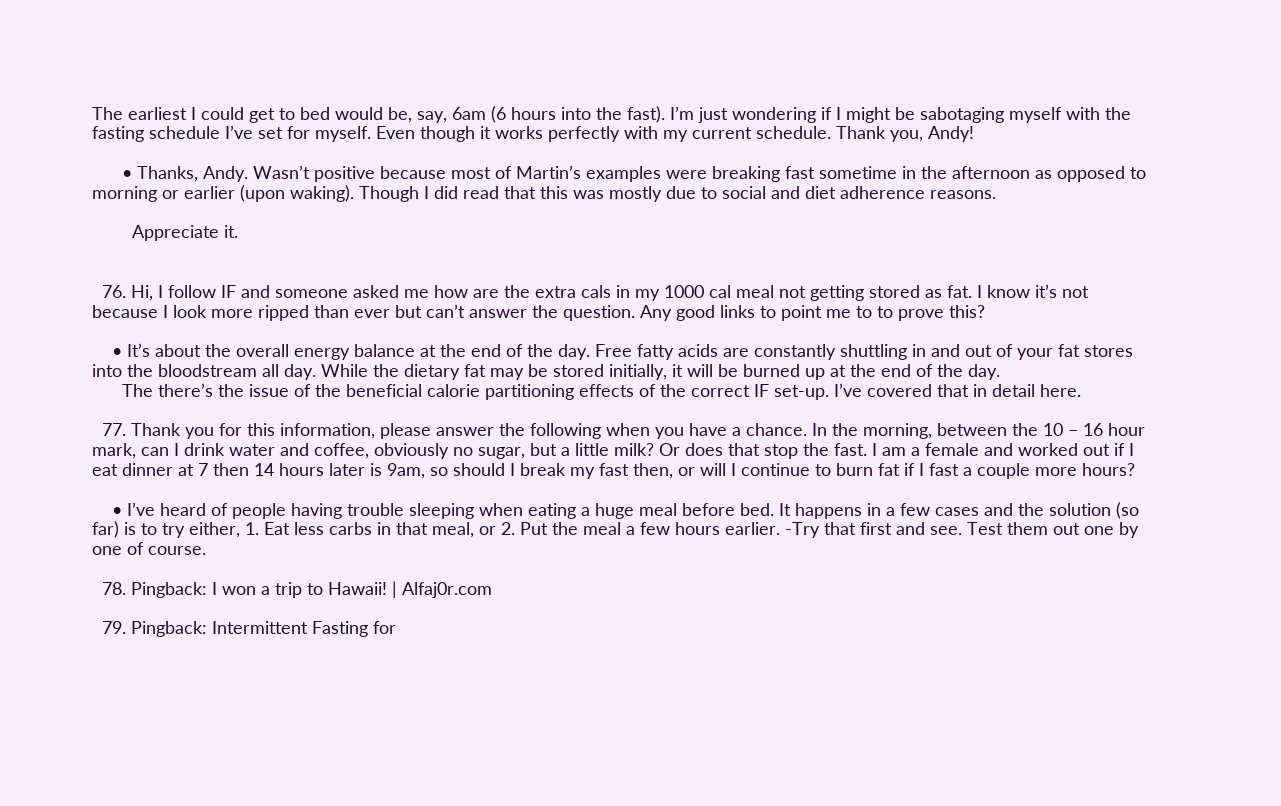The earliest I could get to bed would be, say, 6am (6 hours into the fast). I’m just wondering if I might be sabotaging myself with the fasting schedule I’ve set for myself. Even though it works perfectly with my current schedule. Thank you, Andy!

      • Thanks, Andy. Wasn’t positive because most of Martin’s examples were breaking fast sometime in the afternoon as opposed to morning or earlier (upon waking). Though I did read that this was mostly due to social and diet adherence reasons.

        Appreciate it.


  76. Hi, I follow IF and someone asked me how are the extra cals in my 1000 cal meal not getting stored as fat. I know it’s not because I look more ripped than ever but can’t answer the question. Any good links to point me to to prove this?

    • It’s about the overall energy balance at the end of the day. Free fatty acids are constantly shuttling in and out of your fat stores into the bloodstream all day. While the dietary fat may be stored initially, it will be burned up at the end of the day.
      The there’s the issue of the beneficial calorie partitioning effects of the correct IF set-up. I’ve covered that in detail here.

  77. Thank you for this information, please answer the following when you have a chance. In the morning, between the 10 – 16 hour mark, can I drink water and coffee, obviously no sugar, but a little milk? Or does that stop the fast. I am a female and worked out if I eat dinner at 7 then 14 hours later is 9am, so should I break my fast then, or will I continue to burn fat if I fast a couple more hours?

    • I’ve heard of people having trouble sleeping when eating a huge meal before bed. It happens in a few cases and the solution (so far) is to try either, 1. Eat less carbs in that meal, or 2. Put the meal a few hours earlier. -Try that first and see. Test them out one by one of course.

  78. Pingback: I won a trip to Hawaii! | Alfaj0r.com

  79. Pingback: Intermittent Fasting for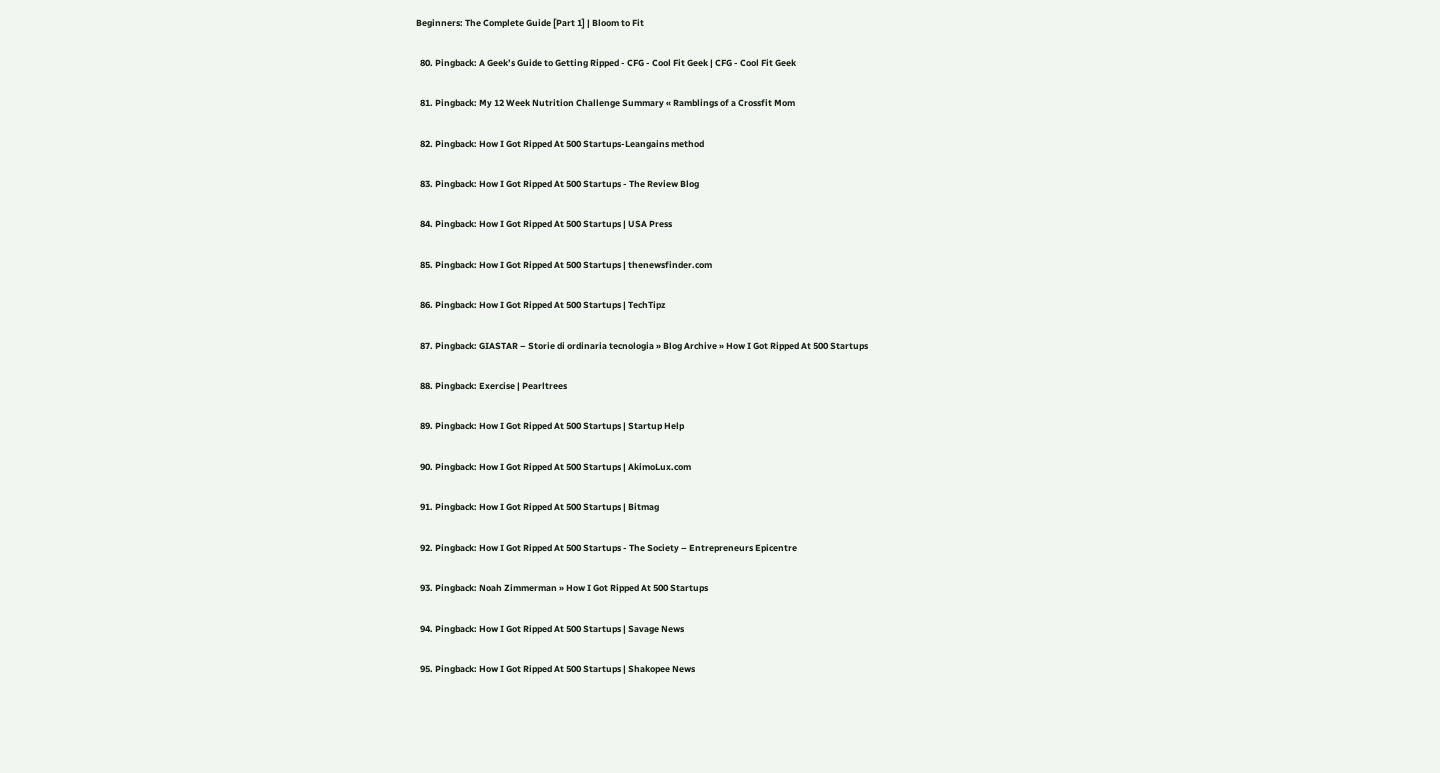Beginners: The Complete Guide [Part 1] | Bloom to Fit

  80. Pingback: A Geek’s Guide to Getting Ripped - CFG - Cool Fit Geek | CFG - Cool Fit Geek

  81. Pingback: My 12 Week Nutrition Challenge Summary « Ramblings of a Crossfit Mom

  82. Pingback: How I Got Ripped At 500 Startups-Leangains method

  83. Pingback: How I Got Ripped At 500 Startups - The Review Blog

  84. Pingback: How I Got Ripped At 500 Startups | USA Press

  85. Pingback: How I Got Ripped At 500 Startups | thenewsfinder.com

  86. Pingback: How I Got Ripped At 500 Startups | TechTipz

  87. Pingback: GIASTAR – Storie di ordinaria tecnologia » Blog Archive » How I Got Ripped At 500 Startups

  88. Pingback: Exercise | Pearltrees

  89. Pingback: How I Got Ripped At 500 Startups | Startup Help

  90. Pingback: How I Got Ripped At 500 Startups | AkimoLux.com

  91. Pingback: How I Got Ripped At 500 Startups | Bitmag

  92. Pingback: How I Got Ripped At 500 Startups - The Society – Entrepreneurs Epicentre

  93. Pingback: Noah Zimmerman » How I Got Ripped At 500 Startups

  94. Pingback: How I Got Ripped At 500 Startups | Savage News

  95. Pingback: How I Got Ripped At 500 Startups | Shakopee News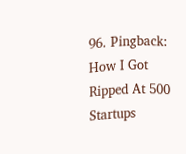96. Pingback: How I Got Ripped At 500 Startups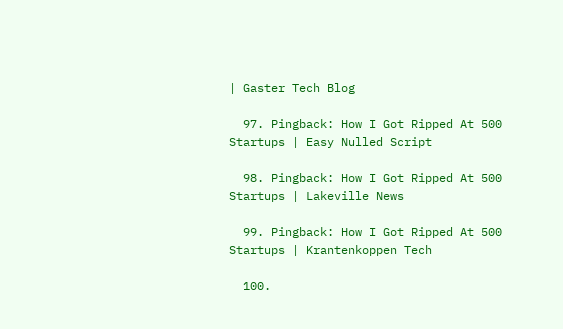| Gaster Tech Blog

  97. Pingback: How I Got Ripped At 500 Startups | Easy Nulled Script

  98. Pingback: How I Got Ripped At 500 Startups | Lakeville News

  99. Pingback: How I Got Ripped At 500 Startups | Krantenkoppen Tech

  100.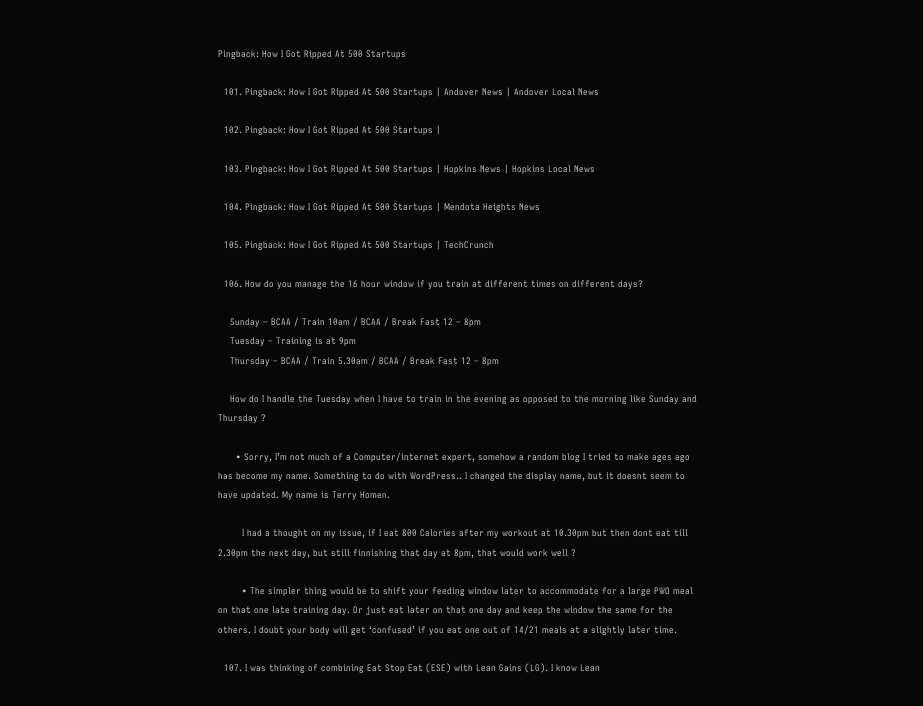Pingback: How I Got Ripped At 500 Startups

  101. Pingback: How I Got Ripped At 500 Startups | Andover News | Andover Local News

  102. Pingback: How I Got Ripped At 500 Startups |

  103. Pingback: How I Got Ripped At 500 Startups | Hopkins News | Hopkins Local News

  104. Pingback: How I Got Ripped At 500 Startups | Mendota Heights News

  105. Pingback: How I Got Ripped At 500 Startups | TechCrunch

  106. How do you manage the 16 hour window if you train at different times on different days?

    Sunday – BCAA / Train 10am / BCAA / Break Fast 12 – 8pm
    Tuesday – Training is at 9pm
    Thursday – BCAA / Train 5.30am / BCAA / Break Fast 12 – 8pm

    How do I handle the Tuesday when I have to train in the evening as opposed to the morning like Sunday and Thursday ?

      • Sorry, I’m not much of a Computer/internet expert, somehow a random blog I tried to make ages ago has become my name. Something to do with WordPress.. I changed the display name, but it doesnt seem to have updated. My name is Terry Homen.

        I had a thought on my issue, if I eat 800 Calories after my workout at 10.30pm but then dont eat till 2.30pm the next day, but still finnishing that day at 8pm, that would work well ?

        • The simpler thing would be to shift your feeding window later to accommodate for a large PWO meal on that one late training day. Or just eat later on that one day and keep the window the same for the others. I doubt your body will get ‘confused’ if you eat one out of 14/21 meals at a slightly later time.

  107. I was thinking of combining Eat Stop Eat (ESE) with Lean Gains (LG). I know Lean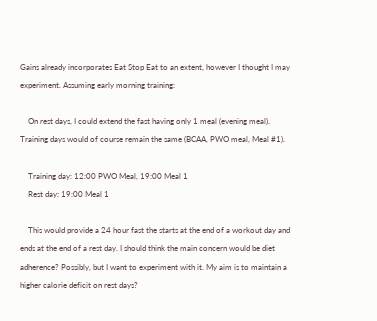Gains already incorporates Eat Stop Eat to an extent, however I thought I may experiment. Assuming early morning training:

    On rest days, I could extend the fast having only 1 meal (evening meal). Training days would of course remain the same (BCAA, PWO meal, Meal #1).

    Training day: 12:00 PWO Meal, 19:00 Meal 1
    Rest day: 19:00 Meal 1

    This would provide a 24 hour fast the starts at the end of a workout day and ends at the end of a rest day. I should think the main concern would be diet adherence? Possibly, but I want to experiment with it. My aim is to maintain a higher calorie deficit on rest days?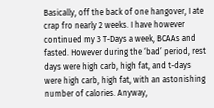Basically, off the back of one hangover, I ate crap fro nearly 2 weeks. I have however continued my 3 T-Days a week, BCAAs and fasted. However during the ‘bad’ period, rest days were high carb, high fat, and t-days were high carb, high fat, with an astonishing number of calories. Anyway,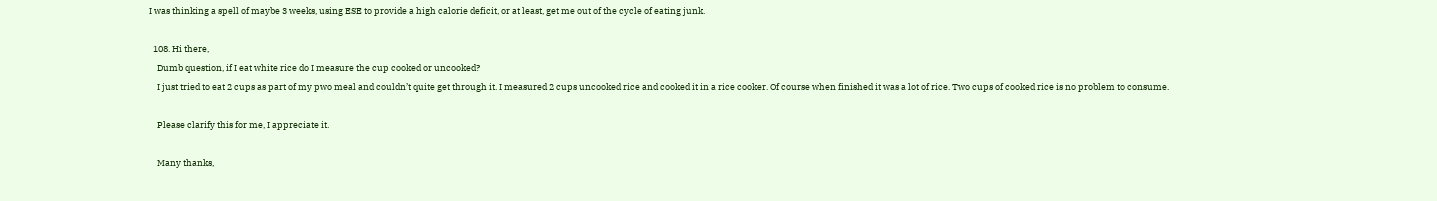I was thinking a spell of maybe 3 weeks, using ESE to provide a high calorie deficit, or at least, get me out of the cycle of eating junk.

  108. Hi there,
    Dumb question, if I eat white rice do I measure the cup cooked or uncooked?
    I just tried to eat 2 cups as part of my pwo meal and couldn’t quite get through it. I measured 2 cups uncooked rice and cooked it in a rice cooker. Of course when finished it was a lot of rice. Two cups of cooked rice is no problem to consume.

    Please clarify this for me, I appreciate it.

    Many thanks,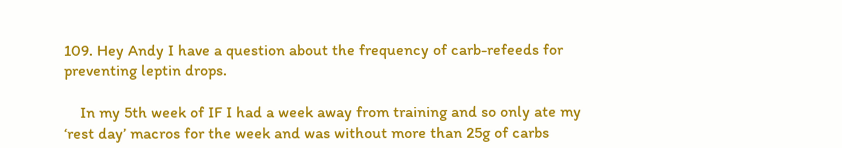109. Hey Andy I have a question about the frequency of carb-refeeds for preventing leptin drops.

    In my 5th week of IF I had a week away from training and so only ate my ‘rest day’ macros for the week and was without more than 25g of carbs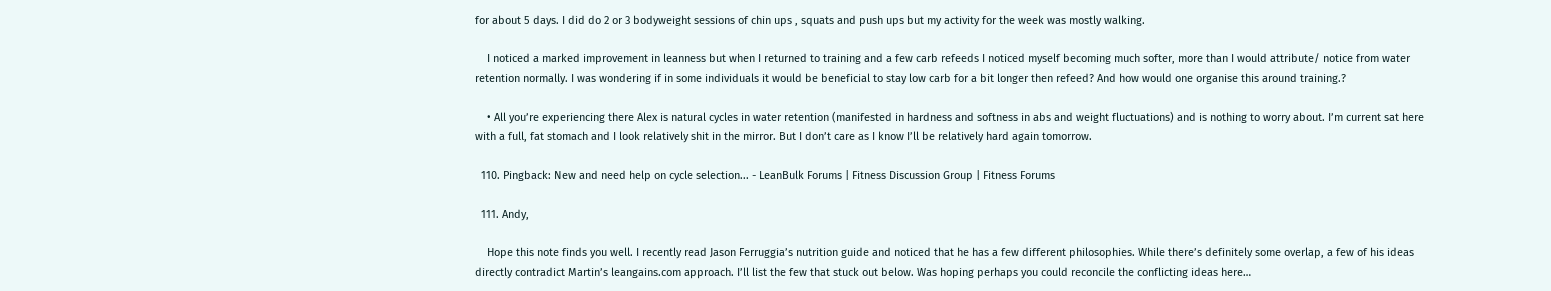for about 5 days. I did do 2 or 3 bodyweight sessions of chin ups , squats and push ups but my activity for the week was mostly walking.

    I noticed a marked improvement in leanness but when I returned to training and a few carb refeeds I noticed myself becoming much softer, more than I would attribute/ notice from water retention normally. I was wondering if in some individuals it would be beneficial to stay low carb for a bit longer then refeed? And how would one organise this around training.?

    • All you’re experiencing there Alex is natural cycles in water retention (manifested in hardness and softness in abs and weight fluctuations) and is nothing to worry about. I’m current sat here with a full, fat stomach and I look relatively shit in the mirror. But I don’t care as I know I’ll be relatively hard again tomorrow.

  110. Pingback: New and need help on cycle selection... - LeanBulk Forums | Fitness Discussion Group | Fitness Forums

  111. Andy,

    Hope this note finds you well. I recently read Jason Ferruggia’s nutrition guide and noticed that he has a few different philosophies. While there’s definitely some overlap, a few of his ideas directly contradict Martin’s leangains.com approach. I’ll list the few that stuck out below. Was hoping perhaps you could reconcile the conflicting ideas here…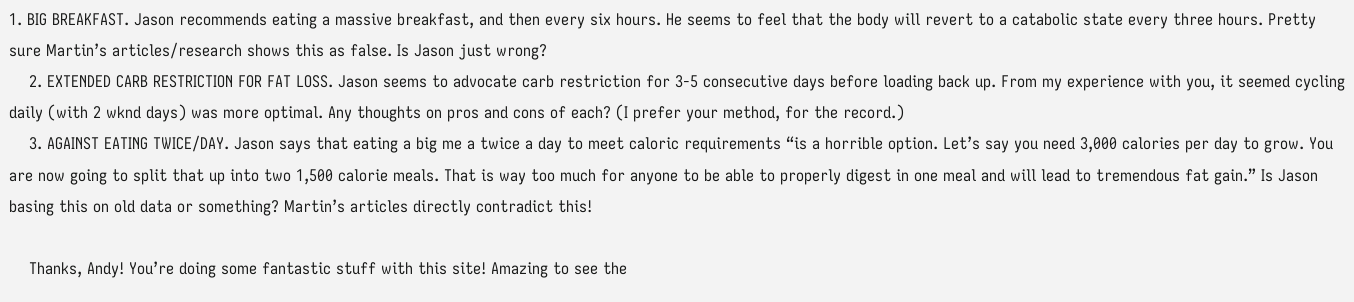1. BIG BREAKFAST. Jason recommends eating a massive breakfast, and then every six hours. He seems to feel that the body will revert to a catabolic state every three hours. Pretty sure Martin’s articles/research shows this as false. Is Jason just wrong?
    2. EXTENDED CARB RESTRICTION FOR FAT LOSS. Jason seems to advocate carb restriction for 3-5 consecutive days before loading back up. From my experience with you, it seemed cycling daily (with 2 wknd days) was more optimal. Any thoughts on pros and cons of each? (I prefer your method, for the record.)
    3. AGAINST EATING TWICE/DAY. Jason says that eating a big me a twice a day to meet caloric requirements “is a horrible option. Let’s say you need 3,000 calories per day to grow. You are now going to split that up into two 1,500 calorie meals. That is way too much for anyone to be able to properly digest in one meal and will lead to tremendous fat gain.” Is Jason basing this on old data or something? Martin’s articles directly contradict this!

    Thanks, Andy! You’re doing some fantastic stuff with this site! Amazing to see the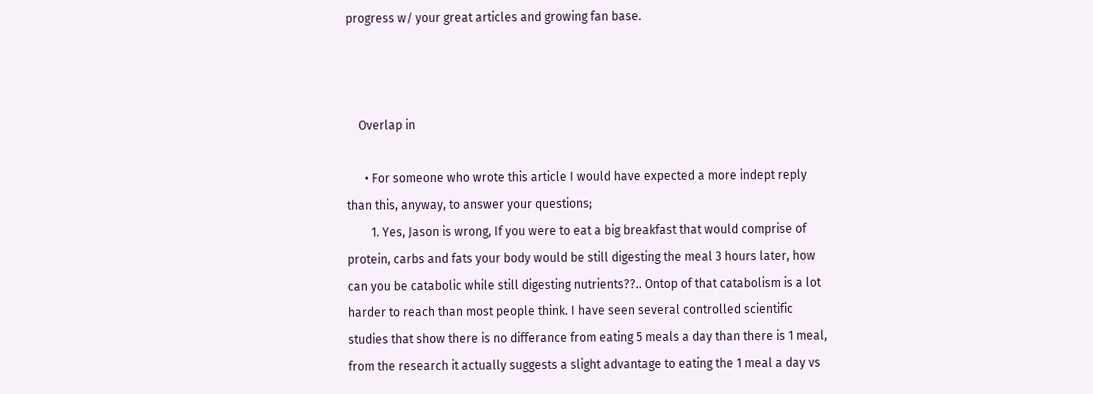progress w/ your great articles and growing fan base.



    Overlap in

      • For someone who wrote this article I would have expected a more indept reply than this, anyway, to answer your questions;
        1. Yes, Jason is wrong, If you were to eat a big breakfast that would comprise of protein, carbs and fats your body would be still digesting the meal 3 hours later, how can you be catabolic while still digesting nutrients??.. Ontop of that catabolism is a lot harder to reach than most people think. I have seen several controlled scientific studies that show there is no differance from eating 5 meals a day than there is 1 meal, from the research it actually suggests a slight advantage to eating the 1 meal a day vs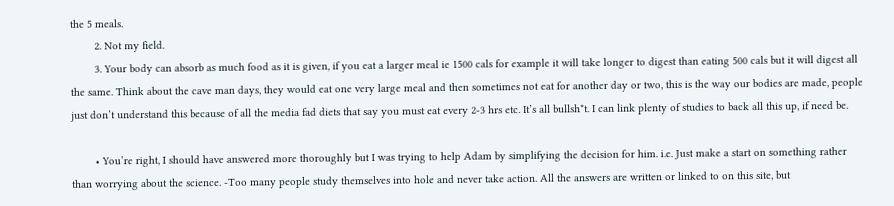the 5 meals.
        2. Not my field.
        3. Your body can absorb as much food as it is given, if you eat a larger meal ie 1500 cals for example it will take longer to digest than eating 500 cals but it will digest all the same. Think about the cave man days, they would eat one very large meal and then sometimes not eat for another day or two, this is the way our bodies are made, people just don’t understand this because of all the media fad diets that say you must eat every 2-3 hrs etc. It’s all bullsh*t. I can link plenty of studies to back all this up, if need be.

        • You’re right, I should have answered more thoroughly but I was trying to help Adam by simplifying the decision for him. i.e. Just make a start on something rather than worrying about the science. -Too many people study themselves into hole and never take action. All the answers are written or linked to on this site, but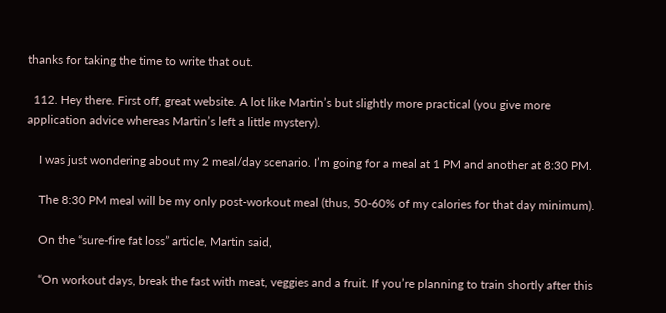thanks for taking the time to write that out.

  112. Hey there. First off, great website. A lot like Martin’s but slightly more practical (you give more application advice whereas Martin’s left a little mystery).

    I was just wondering about my 2 meal/day scenario. I’m going for a meal at 1 PM and another at 8:30 PM.

    The 8:30 PM meal will be my only post-workout meal (thus, 50-60% of my calories for that day minimum).

    On the “sure-fire fat loss” article, Martin said,

    “On workout days, break the fast with meat, veggies and a fruit. If you’re planning to train shortly after this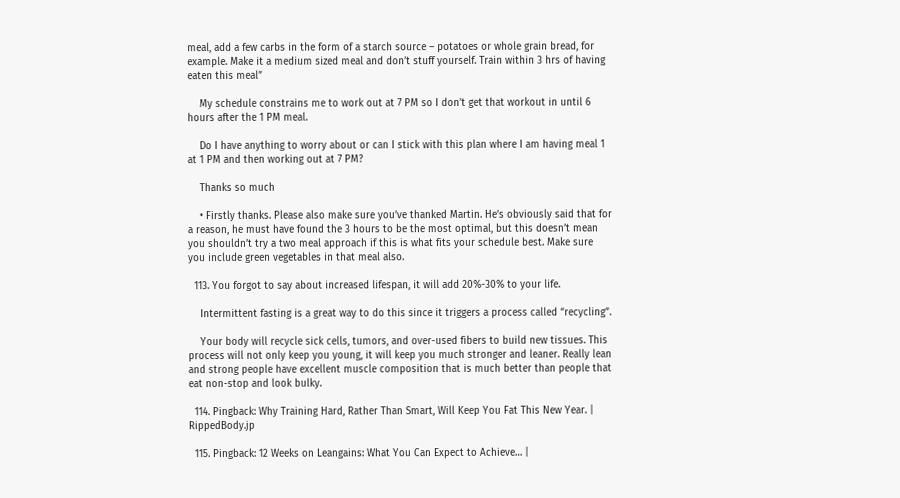meal, add a few carbs in the form of a starch source – potatoes or whole grain bread, for example. Make it a medium sized meal and don’t stuff yourself. Train within 3 hrs of having eaten this meal”

    My schedule constrains me to work out at 7 PM so I don’t get that workout in until 6 hours after the 1 PM meal.

    Do I have anything to worry about or can I stick with this plan where I am having meal 1 at 1 PM and then working out at 7 PM?

    Thanks so much

    • Firstly thanks. Please also make sure you’ve thanked Martin. He’s obviously said that for a reason, he must have found the 3 hours to be the most optimal, but this doesn’t mean you shouldn’t try a two meal approach if this is what fits your schedule best. Make sure you include green vegetables in that meal also.

  113. You forgot to say about increased lifespan, it will add 20%-30% to your life.

    Intermittent fasting is a great way to do this since it triggers a process called “recycling”.

    Your body will recycle sick cells, tumors, and over-used fibers to build new tissues. This process will not only keep you young, it will keep you much stronger and leaner. Really lean and strong people have excellent muscle composition that is much better than people that eat non-stop and look bulky.

  114. Pingback: Why Training Hard, Rather Than Smart, Will Keep You Fat This New Year. | RippedBody.jp

  115. Pingback: 12 Weeks on Leangains: What You Can Expect to Achieve… |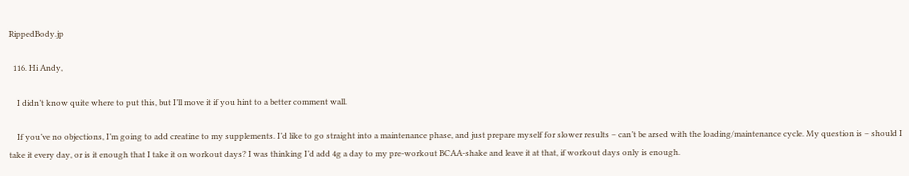RippedBody.jp

  116. Hi Andy,

    I didn’t know quite where to put this, but I’ll move it if you hint to a better comment wall.

    If you’ve no objections, I’m going to add creatine to my supplements. I’d like to go straight into a maintenance phase, and just prepare myself for slower results – can’t be arsed with the loading/maintenance cycle. My question is – should I take it every day, or is it enough that I take it on workout days? I was thinking I’d add 4g a day to my pre-workout BCAA-shake and leave it at that, if workout days only is enough.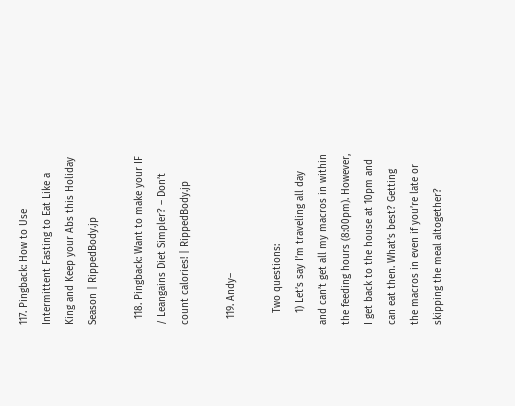117. Pingback: How to Use Intermittent Fasting to Eat Like a King and Keep your Abs this Holiday Season | RippedBody.jp

  118. Pingback: Want to make your IF / Leangains Diet Simpler? – Don’t count calories! | RippedBody.jp

  119. Andy–

    Two questions:
    1) Let’s say I’m traveling all day and can’t get all my macros in within the feeding hours (8:00pm). However, I get back to the house at 10pm and can eat then. What’s best? Getting the macros in even if you’re late or skipping the meal altogether?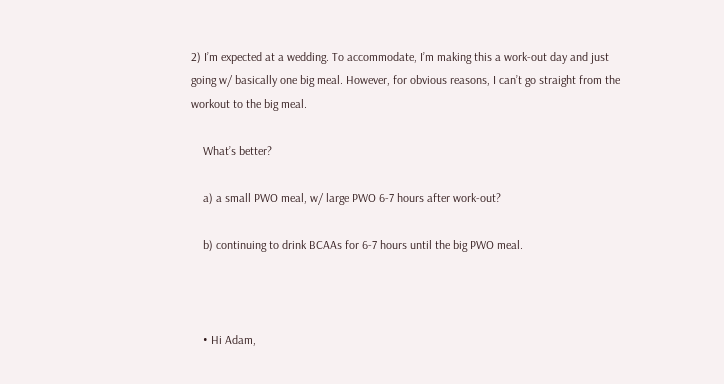2) I’m expected at a wedding. To accommodate, I’m making this a work-out day and just going w/ basically one big meal. However, for obvious reasons, I can’t go straight from the workout to the big meal.

    What’s better?

    a) a small PWO meal, w/ large PWO 6-7 hours after work-out?

    b) continuing to drink BCAAs for 6-7 hours until the big PWO meal.



    • Hi Adam,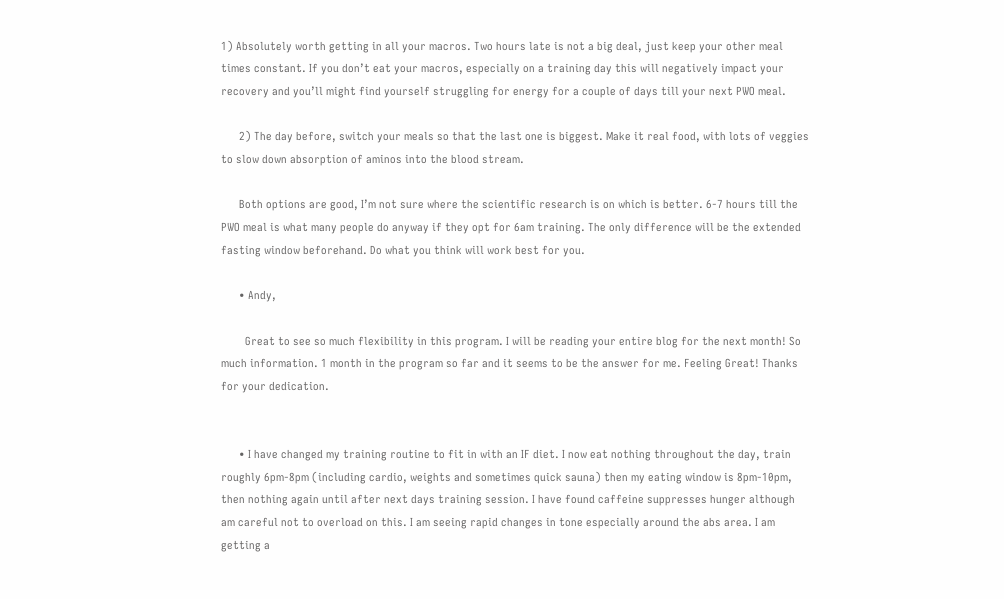1) Absolutely worth getting in all your macros. Two hours late is not a big deal, just keep your other meal times constant. If you don’t eat your macros, especially on a training day this will negatively impact your recovery and you’ll might find yourself struggling for energy for a couple of days till your next PWO meal.

      2) The day before, switch your meals so that the last one is biggest. Make it real food, with lots of veggies to slow down absorption of aminos into the blood stream.

      Both options are good, I’m not sure where the scientific research is on which is better. 6-7 hours till the PWO meal is what many people do anyway if they opt for 6am training. The only difference will be the extended fasting window beforehand. Do what you think will work best for you.

      • Andy,

        Great to see so much flexibility in this program. I will be reading your entire blog for the next month! So much information. 1 month in the program so far and it seems to be the answer for me. Feeling Great! Thanks for your dedication.


      • I have changed my training routine to fit in with an IF diet. I now eat nothing throughout the day, train roughly 6pm-8pm (including cardio, weights and sometimes quick sauna) then my eating window is 8pm-10pm, then nothing again until after next days training session. I have found caffeine suppresses hunger although am careful not to overload on this. I am seeing rapid changes in tone especially around the abs area. I am getting a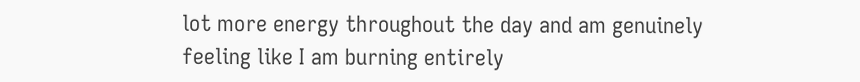lot more energy throughout the day and am genuinely feeling like I am burning entirely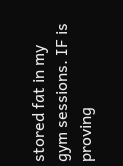stored fat in my gym sessions. IF is proving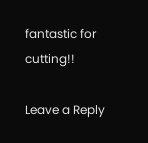fantastic for cutting!!

Leave a Reply